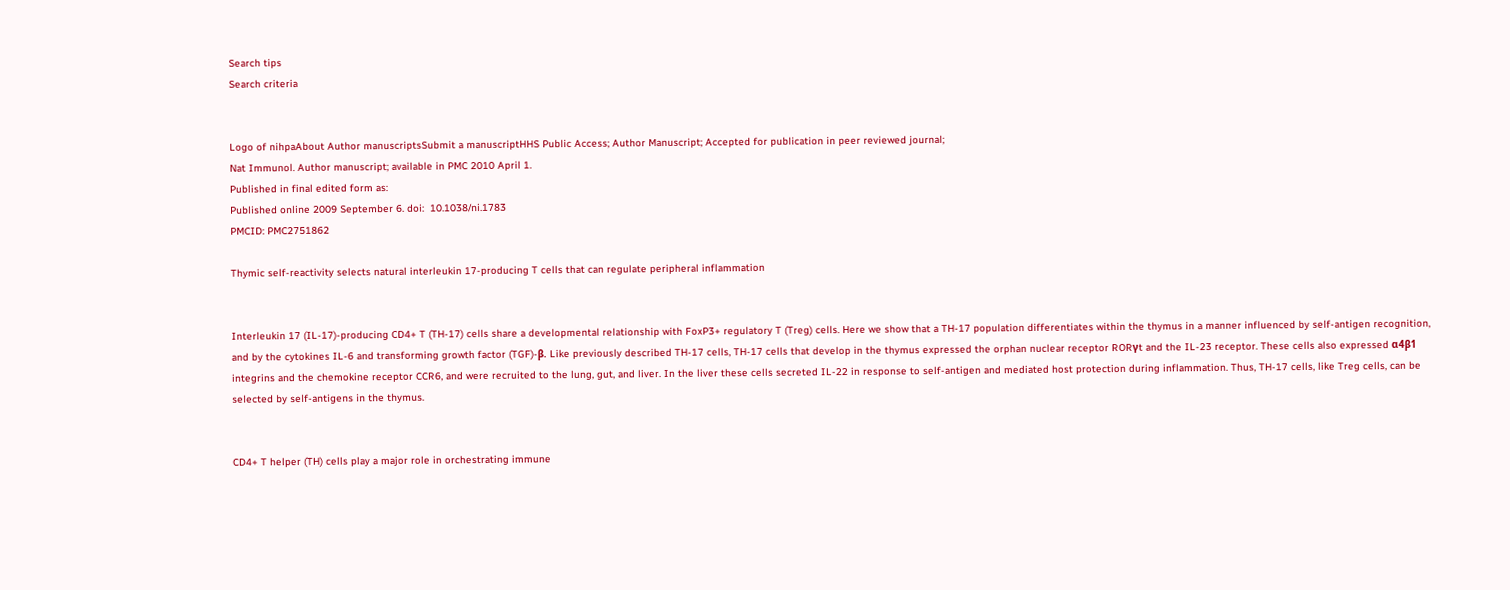Search tips
Search criteria


Logo of nihpaAbout Author manuscriptsSubmit a manuscriptHHS Public Access; Author Manuscript; Accepted for publication in peer reviewed journal;
Nat Immunol. Author manuscript; available in PMC 2010 April 1.
Published in final edited form as:
Published online 2009 September 6. doi:  10.1038/ni.1783
PMCID: PMC2751862

Thymic self-reactivity selects natural interleukin 17-producing T cells that can regulate peripheral inflammation


Interleukin 17 (IL-17)-producing CD4+ T (TH-17) cells share a developmental relationship with FoxP3+ regulatory T (Treg) cells. Here we show that a TH-17 population differentiates within the thymus in a manner influenced by self-antigen recognition, and by the cytokines IL-6 and transforming growth factor (TGF)-β. Like previously described TH-17 cells, TH-17 cells that develop in the thymus expressed the orphan nuclear receptor RORγt and the IL-23 receptor. These cells also expressed α4β1 integrins and the chemokine receptor CCR6, and were recruited to the lung, gut, and liver. In the liver these cells secreted IL-22 in response to self-antigen and mediated host protection during inflammation. Thus, TH-17 cells, like Treg cells, can be selected by self-antigens in the thymus.


CD4+ T helper (TH) cells play a major role in orchestrating immune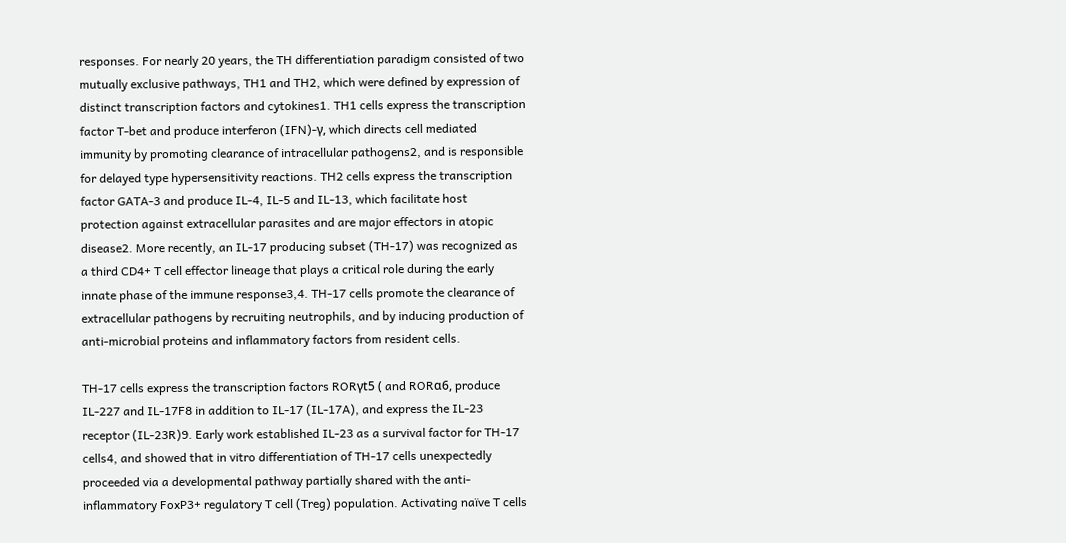responses. For nearly 20 years, the TH differentiation paradigm consisted of two mutually exclusive pathways, TH1 and TH2, which were defined by expression of distinct transcription factors and cytokines1. TH1 cells express the transcription factor T-bet and produce interferon (IFN)-γ, which directs cell mediated immunity by promoting clearance of intracellular pathogens2, and is responsible for delayed type hypersensitivity reactions. TH2 cells express the transcription factor GATA-3 and produce IL-4, IL-5 and IL-13, which facilitate host protection against extracellular parasites and are major effectors in atopic disease2. More recently, an IL-17 producing subset (TH-17) was recognized as a third CD4+ T cell effector lineage that plays a critical role during the early innate phase of the immune response3,4. TH-17 cells promote the clearance of extracellular pathogens by recruiting neutrophils, and by inducing production of anti-microbial proteins and inflammatory factors from resident cells.

TH-17 cells express the transcription factors RORγt5 ( and RORα6, produce IL-227 and IL-17F8 in addition to IL-17 (IL-17A), and express the IL-23 receptor (IL-23R)9. Early work established IL-23 as a survival factor for TH-17 cells4, and showed that in vitro differentiation of TH-17 cells unexpectedly proceeded via a developmental pathway partially shared with the anti-inflammatory FoxP3+ regulatory T cell (Treg) population. Activating naïve T cells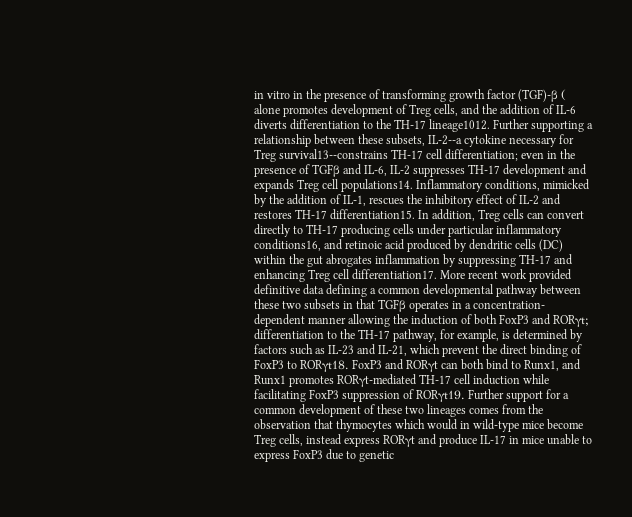in vitro in the presence of transforming growth factor (TGF)-β ( alone promotes development of Treg cells, and the addition of IL-6 diverts differentiation to the TH-17 lineage1012. Further supporting a relationship between these subsets, IL-2--a cytokine necessary for Treg survival13--constrains TH-17 cell differentiation; even in the presence of TGFβ and IL-6, IL-2 suppresses TH-17 development and expands Treg cell populations14. Inflammatory conditions, mimicked by the addition of IL-1, rescues the inhibitory effect of IL-2 and restores TH-17 differentiation15. In addition, Treg cells can convert directly to TH-17 producing cells under particular inflammatory conditions16, and retinoic acid produced by dendritic cells (DC) within the gut abrogates inflammation by suppressing TH-17 and enhancing Treg cell differentiation17. More recent work provided definitive data defining a common developmental pathway between these two subsets in that TGFβ operates in a concentration-dependent manner allowing the induction of both FoxP3 and RORγt; differentiation to the TH-17 pathway, for example, is determined by factors such as IL-23 and IL-21, which prevent the direct binding of FoxP3 to RORγt18. FoxP3 and RORγt can both bind to Runx1, and Runx1 promotes RORγt-mediated TH-17 cell induction while facilitating FoxP3 suppression of RORγt19. Further support for a common development of these two lineages comes from the observation that thymocytes which would in wild-type mice become Treg cells, instead express RORγt and produce IL-17 in mice unable to express FoxP3 due to genetic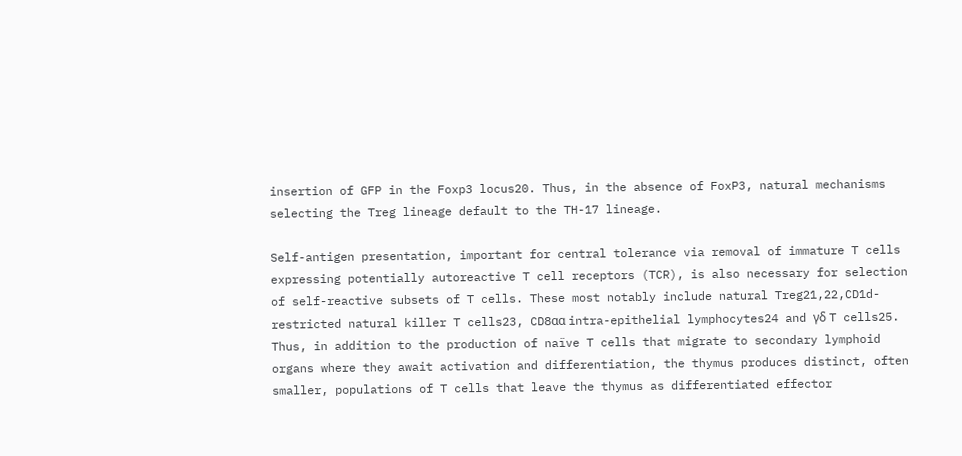insertion of GFP in the Foxp3 locus20. Thus, in the absence of FoxP3, natural mechanisms selecting the Treg lineage default to the TH-17 lineage.

Self-antigen presentation, important for central tolerance via removal of immature T cells expressing potentially autoreactive T cell receptors (TCR), is also necessary for selection of self-reactive subsets of T cells. These most notably include natural Treg21,22,CD1d-restricted natural killer T cells23, CD8αα intra-epithelial lymphocytes24 and γδ T cells25. Thus, in addition to the production of naïve T cells that migrate to secondary lymphoid organs where they await activation and differentiation, the thymus produces distinct, often smaller, populations of T cells that leave the thymus as differentiated effector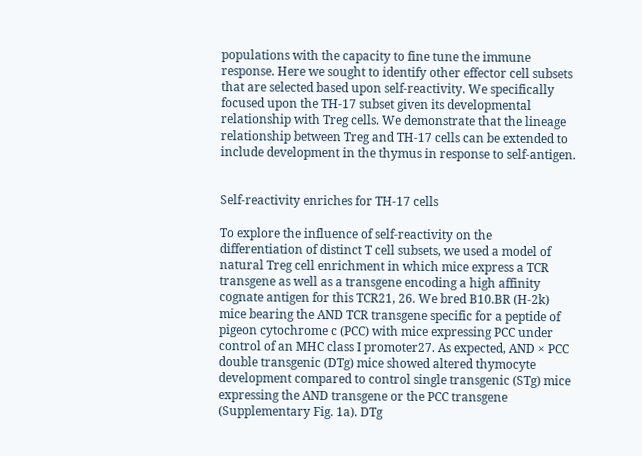populations with the capacity to fine tune the immune response. Here we sought to identify other effector cell subsets that are selected based upon self-reactivity. We specifically focused upon the TH-17 subset given its developmental relationship with Treg cells. We demonstrate that the lineage relationship between Treg and TH-17 cells can be extended to include development in the thymus in response to self-antigen.


Self-reactivity enriches for TH-17 cells

To explore the influence of self-reactivity on the differentiation of distinct T cell subsets, we used a model of natural Treg cell enrichment in which mice express a TCR transgene as well as a transgene encoding a high affinity cognate antigen for this TCR21, 26. We bred B10.BR (H-2k) mice bearing the AND TCR transgene specific for a peptide of pigeon cytochrome c (PCC) with mice expressing PCC under control of an MHC class I promoter27. As expected, AND × PCC double transgenic (DTg) mice showed altered thymocyte development compared to control single transgenic (STg) mice expressing the AND transgene or the PCC transgene (Supplementary Fig. 1a). DTg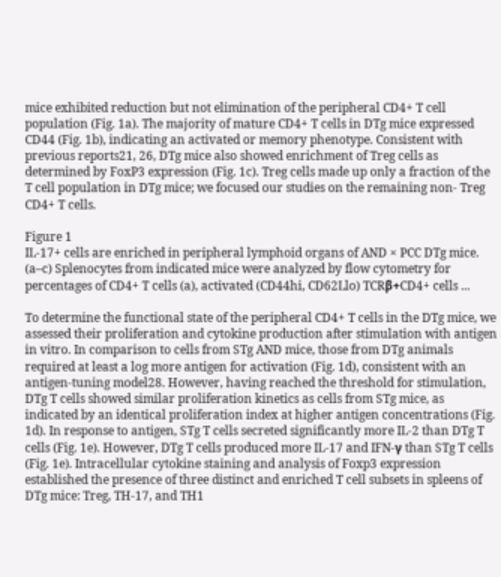mice exhibited reduction but not elimination of the peripheral CD4+ T cell population (Fig. 1a). The majority of mature CD4+ T cells in DTg mice expressed CD44 (Fig. 1b), indicating an activated or memory phenotype. Consistent with previous reports21, 26, DTg mice also showed enrichment of Treg cells as determined by FoxP3 expression (Fig. 1c). Treg cells made up only a fraction of the T cell population in DTg mice; we focused our studies on the remaining non- Treg CD4+ T cells.

Figure 1
IL-17+ cells are enriched in peripheral lymphoid organs of AND × PCC DTg mice. (a–c) Splenocytes from indicated mice were analyzed by flow cytometry for percentages of CD4+ T cells (a), activated (CD44hi, CD62Llo) TCRβ+CD4+ cells ...

To determine the functional state of the peripheral CD4+ T cells in the DTg mice, we assessed their proliferation and cytokine production after stimulation with antigen in vitro. In comparison to cells from STg AND mice, those from DTg animals required at least a log more antigen for activation (Fig. 1d), consistent with an antigen-tuning model28. However, having reached the threshold for stimulation, DTg T cells showed similar proliferation kinetics as cells from STg mice, as indicated by an identical proliferation index at higher antigen concentrations (Fig. 1d). In response to antigen, STg T cells secreted significantly more IL-2 than DTg T cells (Fig. 1e). However, DTg T cells produced more IL-17 and IFN-γ than STg T cells (Fig. 1e). Intracellular cytokine staining and analysis of Foxp3 expression established the presence of three distinct and enriched T cell subsets in spleens of DTg mice: Treg, TH-17, and TH1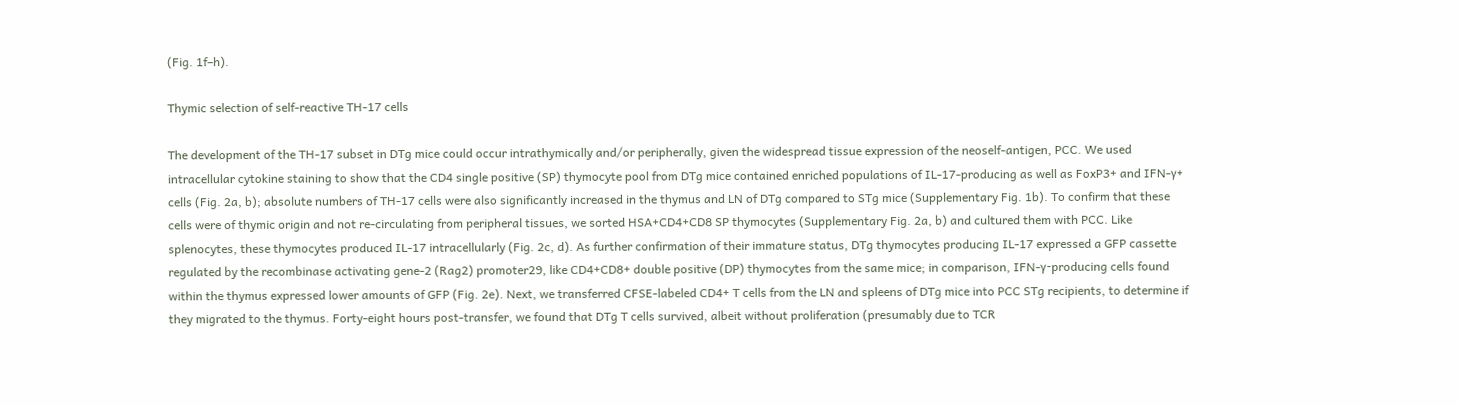(Fig. 1f–h).

Thymic selection of self-reactive TH-17 cells

The development of the TH-17 subset in DTg mice could occur intrathymically and/or peripherally, given the widespread tissue expression of the neoself-antigen, PCC. We used intracellular cytokine staining to show that the CD4 single positive (SP) thymocyte pool from DTg mice contained enriched populations of IL-17-producing as well as FoxP3+ and IFN-γ+ cells (Fig. 2a, b); absolute numbers of TH-17 cells were also significantly increased in the thymus and LN of DTg compared to STg mice (Supplementary Fig. 1b). To confirm that these cells were of thymic origin and not re-circulating from peripheral tissues, we sorted HSA+CD4+CD8 SP thymocytes (Supplementary Fig. 2a, b) and cultured them with PCC. Like splenocytes, these thymocytes produced IL-17 intracellularly (Fig. 2c, d). As further confirmation of their immature status, DTg thymocytes producing IL-17 expressed a GFP cassette regulated by the recombinase activating gene-2 (Rag2) promoter29, like CD4+CD8+ double positive (DP) thymocytes from the same mice; in comparison, IFN-γ-producing cells found within the thymus expressed lower amounts of GFP (Fig. 2e). Next, we transferred CFSE-labeled CD4+ T cells from the LN and spleens of DTg mice into PCC STg recipients, to determine if they migrated to the thymus. Forty-eight hours post-transfer, we found that DTg T cells survived, albeit without proliferation (presumably due to TCR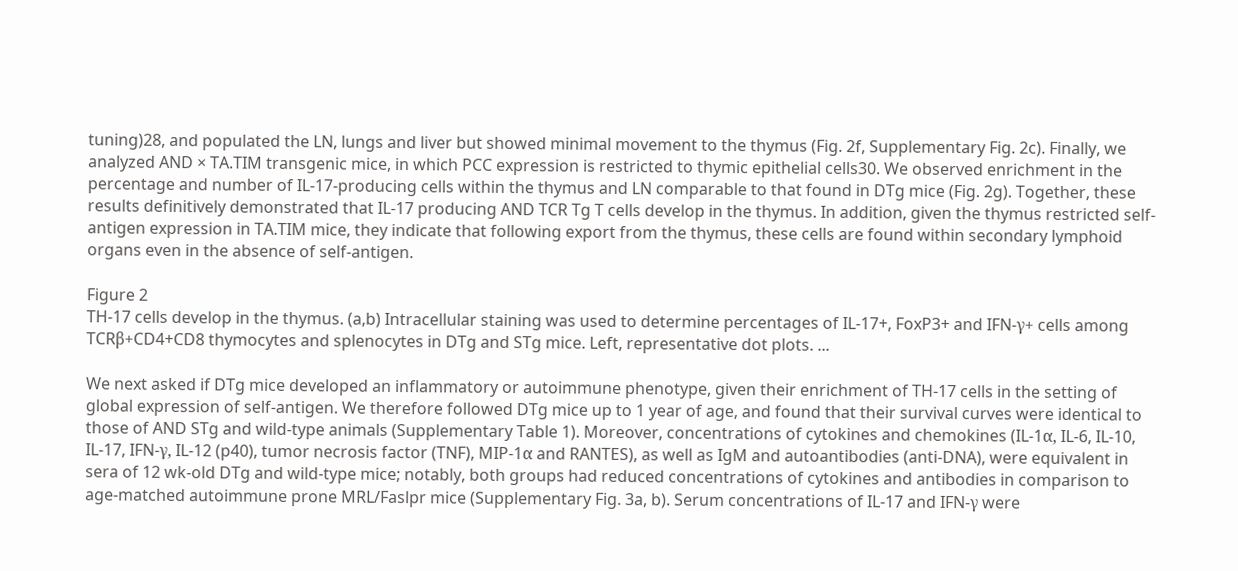tuning)28, and populated the LN, lungs and liver but showed minimal movement to the thymus (Fig. 2f, Supplementary Fig. 2c). Finally, we analyzed AND × TA.TIM transgenic mice, in which PCC expression is restricted to thymic epithelial cells30. We observed enrichment in the percentage and number of IL-17-producing cells within the thymus and LN comparable to that found in DTg mice (Fig. 2g). Together, these results definitively demonstrated that IL-17 producing AND TCR Tg T cells develop in the thymus. In addition, given the thymus restricted self-antigen expression in TA.TIM mice, they indicate that following export from the thymus, these cells are found within secondary lymphoid organs even in the absence of self-antigen.

Figure 2
TH-17 cells develop in the thymus. (a,b) Intracellular staining was used to determine percentages of IL-17+, FoxP3+ and IFN-γ+ cells among TCRβ+CD4+CD8 thymocytes and splenocytes in DTg and STg mice. Left, representative dot plots. ...

We next asked if DTg mice developed an inflammatory or autoimmune phenotype, given their enrichment of TH-17 cells in the setting of global expression of self-antigen. We therefore followed DTg mice up to 1 year of age, and found that their survival curves were identical to those of AND STg and wild-type animals (Supplementary Table 1). Moreover, concentrations of cytokines and chemokines (IL-1α, IL-6, IL-10, IL-17, IFN-γ, IL-12 (p40), tumor necrosis factor (TNF), MIP-1α and RANTES), as well as IgM and autoantibodies (anti-DNA), were equivalent in sera of 12 wk-old DTg and wild-type mice; notably, both groups had reduced concentrations of cytokines and antibodies in comparison to age-matched autoimmune prone MRL/Faslpr mice (Supplementary Fig. 3a, b). Serum concentrations of IL-17 and IFN-γ were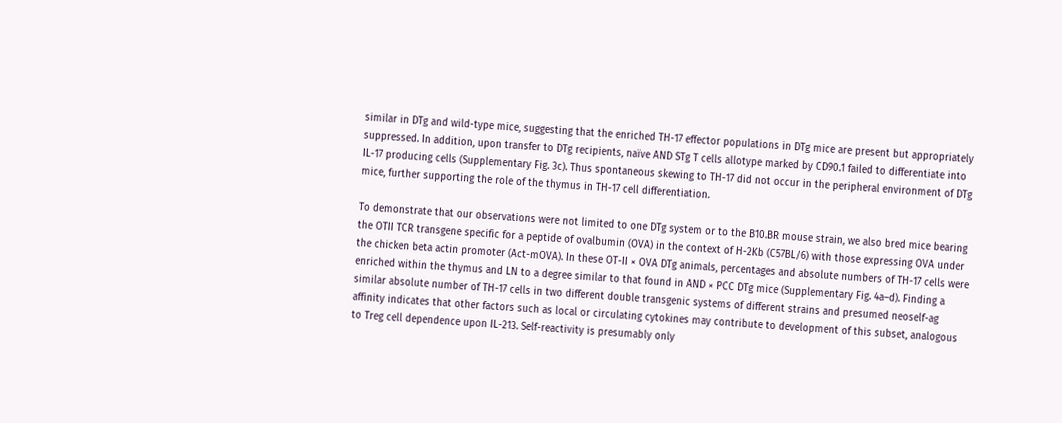similar in DTg and wild-type mice, suggesting that the enriched TH-17 effector populations in DTg mice are present but appropriately suppressed. In addition, upon transfer to DTg recipients, naïve AND STg T cells allotype marked by CD90.1 failed to differentiate into IL-17 producing cells (Supplementary Fig. 3c). Thus spontaneous skewing to TH-17 did not occur in the peripheral environment of DTg mice, further supporting the role of the thymus in TH-17 cell differentiation.

To demonstrate that our observations were not limited to one DTg system or to the B10.BR mouse strain, we also bred mice bearing the OTII TCR transgene specific for a peptide of ovalbumin (OVA) in the context of H-2Kb (C57BL/6) with those expressing OVA under the chicken beta actin promoter (Act-mOVA). In these OT-II × OVA DTg animals, percentages and absolute numbers of TH-17 cells were enriched within the thymus and LN to a degree similar to that found in AND × PCC DTg mice (Supplementary Fig. 4a–d). Finding a similar absolute number of TH-17 cells in two different double transgenic systems of different strains and presumed neoself-ag affinity indicates that other factors such as local or circulating cytokines may contribute to development of this subset, analogous to Treg cell dependence upon IL-213. Self-reactivity is presumably only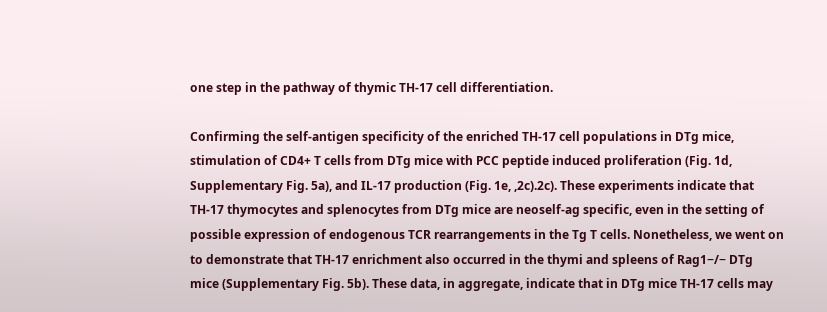one step in the pathway of thymic TH-17 cell differentiation.

Confirming the self-antigen specificity of the enriched TH-17 cell populations in DTg mice, stimulation of CD4+ T cells from DTg mice with PCC peptide induced proliferation (Fig. 1d, Supplementary Fig. 5a), and IL-17 production (Fig. 1e, ,2c).2c). These experiments indicate that TH-17 thymocytes and splenocytes from DTg mice are neoself-ag specific, even in the setting of possible expression of endogenous TCR rearrangements in the Tg T cells. Nonetheless, we went on to demonstrate that TH-17 enrichment also occurred in the thymi and spleens of Rag1−/− DTg mice (Supplementary Fig. 5b). These data, in aggregate, indicate that in DTg mice TH-17 cells may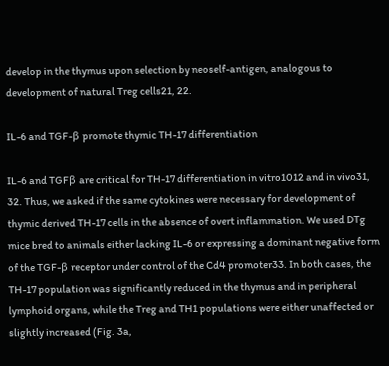develop in the thymus upon selection by neoself-antigen, analogous to development of natural Treg cells21, 22.

IL-6 and TGF-β promote thymic TH-17 differentiation

IL-6 and TGFβ are critical for TH-17 differentiation in vitro1012 and in vivo31, 32. Thus, we asked if the same cytokines were necessary for development of thymic derived TH-17 cells in the absence of overt inflammation. We used DTg mice bred to animals either lacking IL-6 or expressing a dominant negative form of the TGF-β receptor under control of the Cd4 promoter33. In both cases, the TH-17 population was significantly reduced in the thymus and in peripheral lymphoid organs, while the Treg and TH1 populations were either unaffected or slightly increased (Fig. 3a,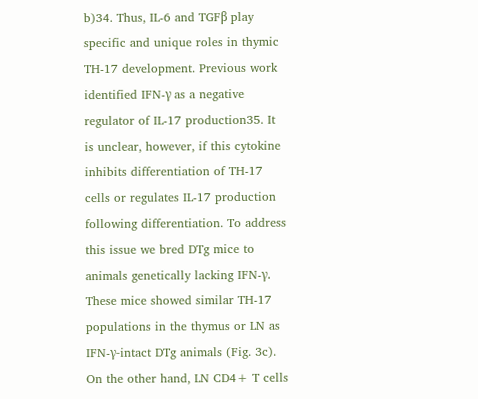b)34. Thus, IL-6 and TGFβ play specific and unique roles in thymic TH-17 development. Previous work identified IFN-γ as a negative regulator of IL-17 production35. It is unclear, however, if this cytokine inhibits differentiation of TH-17 cells or regulates IL-17 production following differentiation. To address this issue we bred DTg mice to animals genetically lacking IFN-γ. These mice showed similar TH-17 populations in the thymus or LN as IFN-γ-intact DTg animals (Fig. 3c). On the other hand, LN CD4+ T cells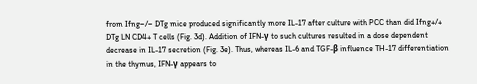from Ifng−/− DTg mice produced significantly more IL-17 after culture with PCC than did Ifng+/+ DTg LN CD4+ T cells (Fig. 3d). Addition of IFN-γ to such cultures resulted in a dose dependent decrease in IL-17 secretion (Fig. 3e). Thus, whereas IL-6 and TGF-β influence TH-17 differentiation in the thymus, IFN-γ appears to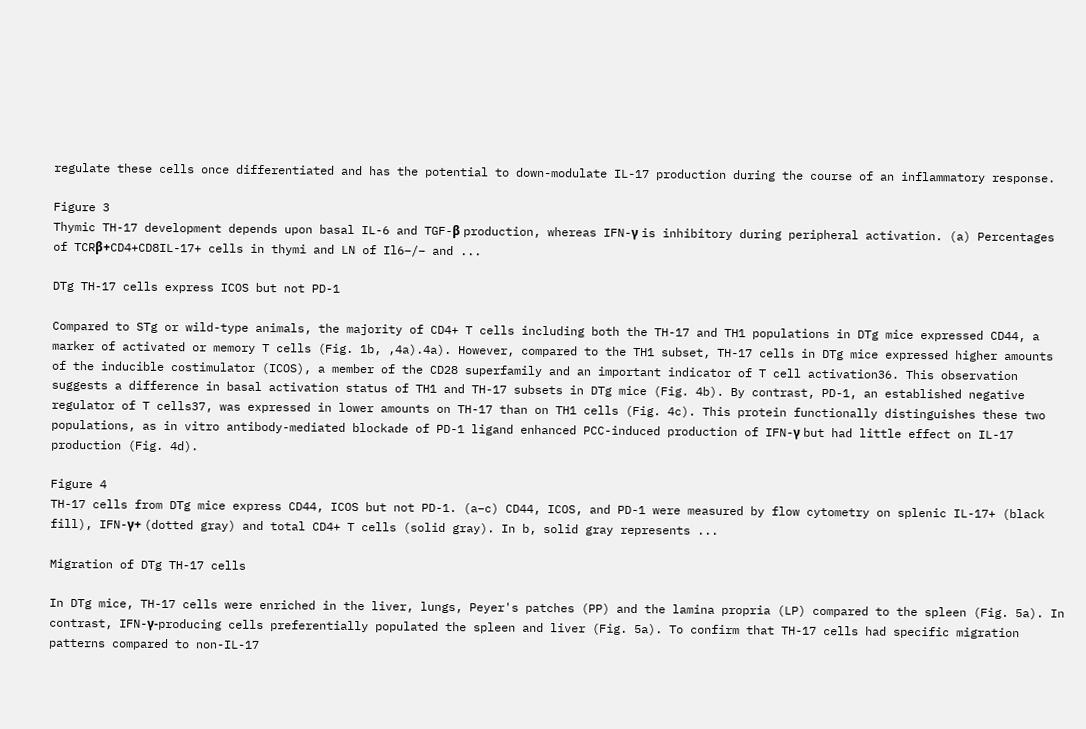regulate these cells once differentiated and has the potential to down-modulate IL-17 production during the course of an inflammatory response.

Figure 3
Thymic TH-17 development depends upon basal IL-6 and TGF-β production, whereas IFN-γ is inhibitory during peripheral activation. (a) Percentages of TCRβ+CD4+CD8IL-17+ cells in thymi and LN of Il6−/− and ...

DTg TH-17 cells express ICOS but not PD-1

Compared to STg or wild-type animals, the majority of CD4+ T cells including both the TH-17 and TH1 populations in DTg mice expressed CD44, a marker of activated or memory T cells (Fig. 1b, ,4a).4a). However, compared to the TH1 subset, TH-17 cells in DTg mice expressed higher amounts of the inducible costimulator (ICOS), a member of the CD28 superfamily and an important indicator of T cell activation36. This observation suggests a difference in basal activation status of TH1 and TH-17 subsets in DTg mice (Fig. 4b). By contrast, PD-1, an established negative regulator of T cells37, was expressed in lower amounts on TH-17 than on TH1 cells (Fig. 4c). This protein functionally distinguishes these two populations, as in vitro antibody-mediated blockade of PD-1 ligand enhanced PCC-induced production of IFN-γ but had little effect on IL-17 production (Fig. 4d).

Figure 4
TH-17 cells from DTg mice express CD44, ICOS but not PD-1. (a–c) CD44, ICOS, and PD-1 were measured by flow cytometry on splenic IL-17+ (black fill), IFN-γ+ (dotted gray) and total CD4+ T cells (solid gray). In b, solid gray represents ...

Migration of DTg TH-17 cells

In DTg mice, TH-17 cells were enriched in the liver, lungs, Peyer's patches (PP) and the lamina propria (LP) compared to the spleen (Fig. 5a). In contrast, IFN-γ-producing cells preferentially populated the spleen and liver (Fig. 5a). To confirm that TH-17 cells had specific migration patterns compared to non-IL-17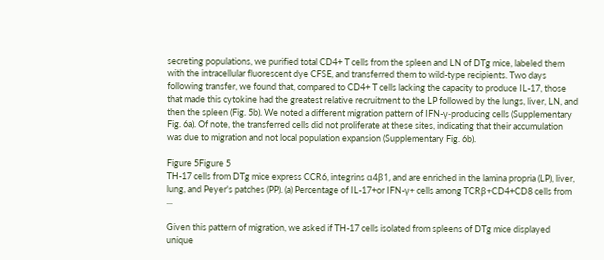secreting populations, we purified total CD4+ T cells from the spleen and LN of DTg mice, labeled them with the intracellular fluorescent dye CFSE, and transferred them to wild-type recipients. Two days following transfer, we found that, compared to CD4+ T cells lacking the capacity to produce IL-17, those that made this cytokine had the greatest relative recruitment to the LP followed by the lungs, liver, LN, and then the spleen (Fig. 5b). We noted a different migration pattern of IFN-γ-producing cells (Supplementary Fig. 6a). Of note, the transferred cells did not proliferate at these sites, indicating that their accumulation was due to migration and not local population expansion (Supplementary Fig. 6b).

Figure 5Figure 5
TH-17 cells from DTg mice express CCR6, integrins α4β1, and are enriched in the lamina propria (LP), liver, lung, and Peyer's patches (PP). (a) Percentage of IL-17+or IFN-γ+ cells among TCRβ+CD4+CD8 cells from ...

Given this pattern of migration, we asked if TH-17 cells isolated from spleens of DTg mice displayed unique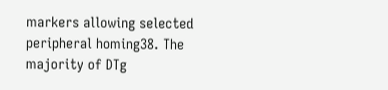markers allowing selected peripheral homing38. The majority of DTg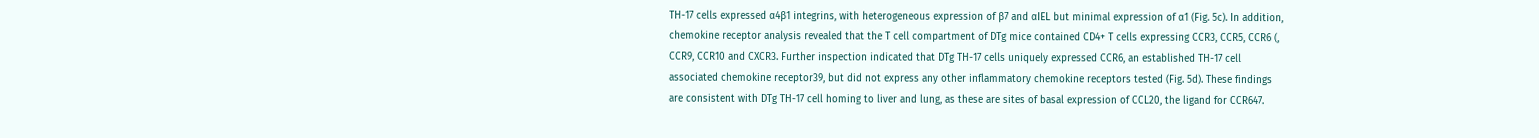TH-17 cells expressed α4β1 integrins, with heterogeneous expression of β7 and αIEL but minimal expression of α1 (Fig. 5c). In addition, chemokine receptor analysis revealed that the T cell compartment of DTg mice contained CD4+ T cells expressing CCR3, CCR5, CCR6 (, CCR9, CCR10 and CXCR3. Further inspection indicated that DTg TH-17 cells uniquely expressed CCR6, an established TH-17 cell associated chemokine receptor39, but did not express any other inflammatory chemokine receptors tested (Fig. 5d). These findings are consistent with DTg TH-17 cell homing to liver and lung, as these are sites of basal expression of CCL20, the ligand for CCR647.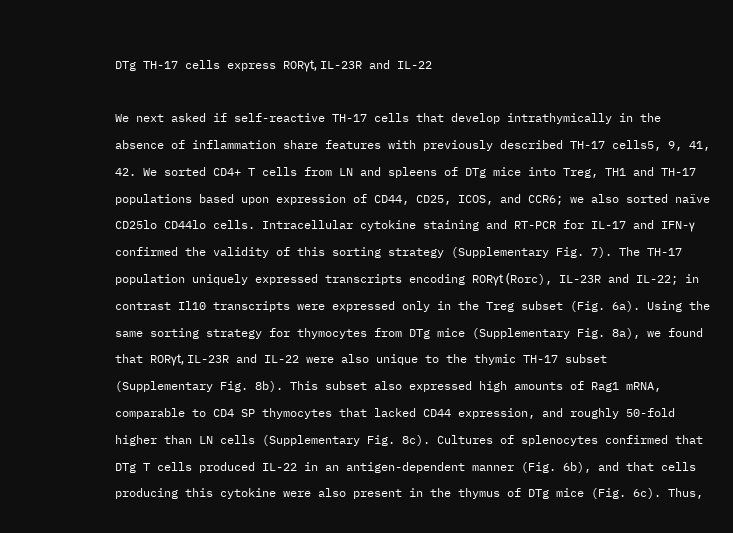DTg TH-17 cells express RORγt, IL-23R and IL-22

We next asked if self-reactive TH-17 cells that develop intrathymically in the absence of inflammation share features with previously described TH-17 cells5, 9, 41, 42. We sorted CD4+ T cells from LN and spleens of DTg mice into Treg, TH1 and TH-17 populations based upon expression of CD44, CD25, ICOS, and CCR6; we also sorted naïve CD25lo CD44lo cells. Intracellular cytokine staining and RT-PCR for IL-17 and IFN-γ confirmed the validity of this sorting strategy (Supplementary Fig. 7). The TH-17 population uniquely expressed transcripts encoding RORγt (Rorc), IL-23R and IL-22; in contrast Il10 transcripts were expressed only in the Treg subset (Fig. 6a). Using the same sorting strategy for thymocytes from DTg mice (Supplementary Fig. 8a), we found that RORγt, IL-23R and IL-22 were also unique to the thymic TH-17 subset (Supplementary Fig. 8b). This subset also expressed high amounts of Rag1 mRNA, comparable to CD4 SP thymocytes that lacked CD44 expression, and roughly 50-fold higher than LN cells (Supplementary Fig. 8c). Cultures of splenocytes confirmed that DTg T cells produced IL-22 in an antigen-dependent manner (Fig. 6b), and that cells producing this cytokine were also present in the thymus of DTg mice (Fig. 6c). Thus,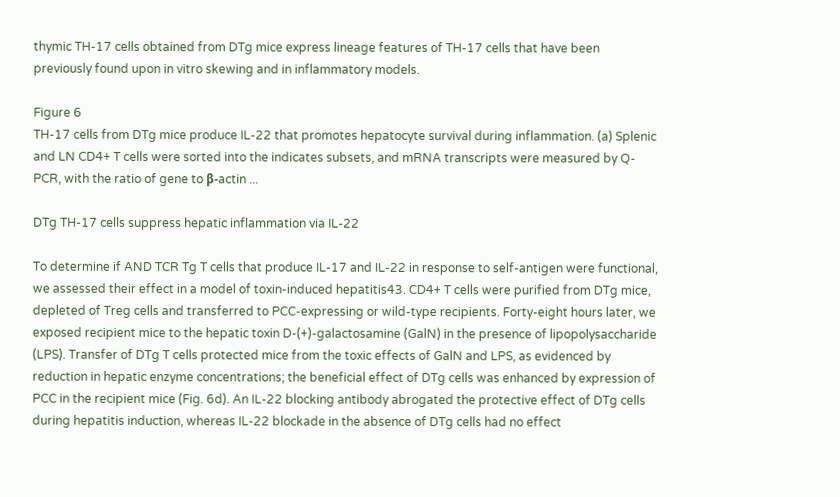thymic TH-17 cells obtained from DTg mice express lineage features of TH-17 cells that have been previously found upon in vitro skewing and in inflammatory models.

Figure 6
TH-17 cells from DTg mice produce IL-22 that promotes hepatocyte survival during inflammation. (a) Splenic and LN CD4+ T cells were sorted into the indicates subsets, and mRNA transcripts were measured by Q-PCR, with the ratio of gene to β-actin ...

DTg TH-17 cells suppress hepatic inflammation via IL-22

To determine if AND TCR Tg T cells that produce IL-17 and IL-22 in response to self-antigen were functional, we assessed their effect in a model of toxin-induced hepatitis43. CD4+ T cells were purified from DTg mice, depleted of Treg cells and transferred to PCC-expressing or wild-type recipients. Forty-eight hours later, we exposed recipient mice to the hepatic toxin D-(+)-galactosamine (GalN) in the presence of lipopolysaccharide (LPS). Transfer of DTg T cells protected mice from the toxic effects of GalN and LPS, as evidenced by reduction in hepatic enzyme concentrations; the beneficial effect of DTg cells was enhanced by expression of PCC in the recipient mice (Fig. 6d). An IL-22 blocking antibody abrogated the protective effect of DTg cells during hepatitis induction, whereas IL-22 blockade in the absence of DTg cells had no effect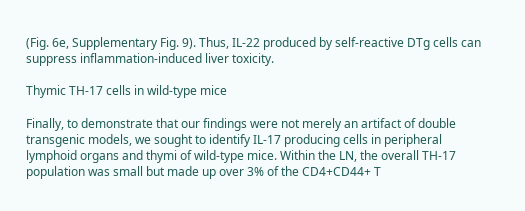(Fig. 6e, Supplementary Fig. 9). Thus, IL-22 produced by self-reactive DTg cells can suppress inflammation-induced liver toxicity.

Thymic TH-17 cells in wild-type mice

Finally, to demonstrate that our findings were not merely an artifact of double transgenic models, we sought to identify IL-17 producing cells in peripheral lymphoid organs and thymi of wild-type mice. Within the LN, the overall TH-17 population was small but made up over 3% of the CD4+CD44+ T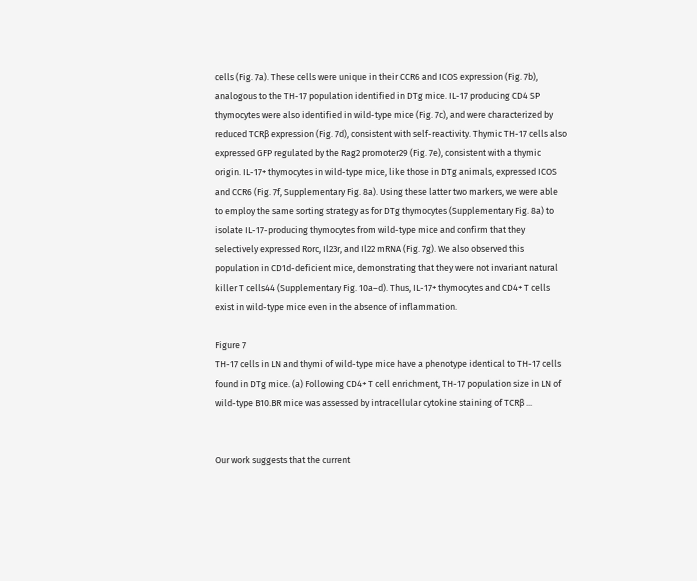cells (Fig. 7a). These cells were unique in their CCR6 and ICOS expression (Fig. 7b), analogous to the TH-17 population identified in DTg mice. IL-17 producing CD4 SP thymocytes were also identified in wild-type mice (Fig. 7c), and were characterized by reduced TCRβ expression (Fig. 7d), consistent with self-reactivity. Thymic TH-17 cells also expressed GFP regulated by the Rag2 promoter29 (Fig. 7e), consistent with a thymic origin. IL-17+ thymocytes in wild-type mice, like those in DTg animals, expressed ICOS and CCR6 (Fig. 7f, Supplementary Fig. 8a). Using these latter two markers, we were able to employ the same sorting strategy as for DTg thymocytes (Supplementary Fig. 8a) to isolate IL-17-producing thymocytes from wild-type mice and confirm that they selectively expressed Rorc, Il23r, and Il22 mRNA (Fig. 7g). We also observed this population in CD1d-deficient mice, demonstrating that they were not invariant natural killer T cells44 (Supplementary Fig. 10a–d). Thus, IL-17+ thymocytes and CD4+ T cells exist in wild-type mice even in the absence of inflammation.

Figure 7
TH-17 cells in LN and thymi of wild-type mice have a phenotype identical to TH-17 cells found in DTg mice. (a) Following CD4+ T cell enrichment, TH-17 population size in LN of wild-type B10.BR mice was assessed by intracellular cytokine staining of TCRβ ...


Our work suggests that the current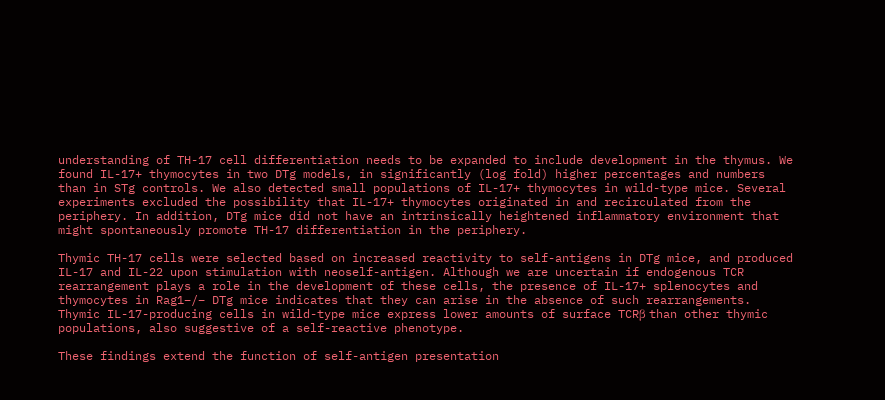understanding of TH-17 cell differentiation needs to be expanded to include development in the thymus. We found IL-17+ thymocytes in two DTg models, in significantly (log fold) higher percentages and numbers than in STg controls. We also detected small populations of IL-17+ thymocytes in wild-type mice. Several experiments excluded the possibility that IL-17+ thymocytes originated in and recirculated from the periphery. In addition, DTg mice did not have an intrinsically heightened inflammatory environment that might spontaneously promote TH-17 differentiation in the periphery.

Thymic TH-17 cells were selected based on increased reactivity to self-antigens in DTg mice, and produced IL-17 and IL-22 upon stimulation with neoself-antigen. Although we are uncertain if endogenous TCR rearrangement plays a role in the development of these cells, the presence of IL-17+ splenocytes and thymocytes in Rag1−/− DTg mice indicates that they can arise in the absence of such rearrangements. Thymic IL-17-producing cells in wild-type mice express lower amounts of surface TCRβ than other thymic populations, also suggestive of a self-reactive phenotype.

These findings extend the function of self-antigen presentation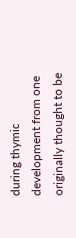during thymic development from one originally thought to be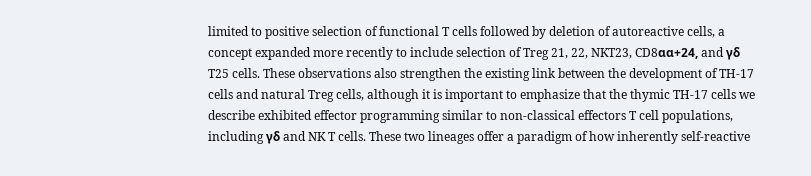limited to positive selection of functional T cells followed by deletion of autoreactive cells, a concept expanded more recently to include selection of Treg 21, 22, NKT23, CD8αα+24, and γδ T25 cells. These observations also strengthen the existing link between the development of TH-17 cells and natural Treg cells, although it is important to emphasize that the thymic TH-17 cells we describe exhibited effector programming similar to non-classical effectors T cell populations, including γδ and NK T cells. These two lineages offer a paradigm of how inherently self-reactive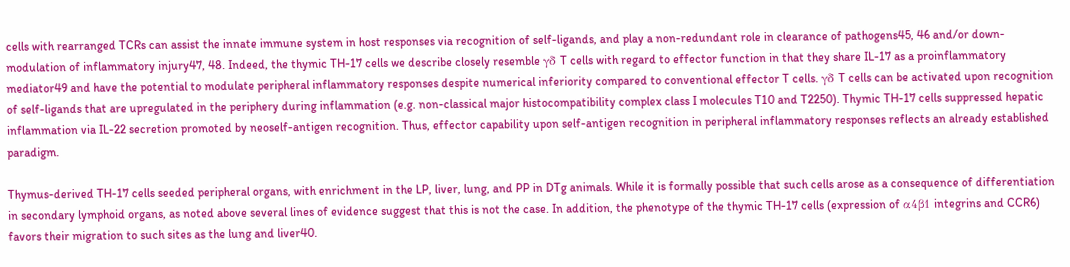cells with rearranged TCRs can assist the innate immune system in host responses via recognition of self-ligands, and play a non-redundant role in clearance of pathogens45, 46 and/or down-modulation of inflammatory injury47, 48. Indeed, the thymic TH-17 cells we describe closely resemble γδ T cells with regard to effector function in that they share IL-17 as a proinflammatory mediator49 and have the potential to modulate peripheral inflammatory responses despite numerical inferiority compared to conventional effector T cells. γδ T cells can be activated upon recognition of self-ligands that are upregulated in the periphery during inflammation (e.g. non-classical major histocompatibility complex class I molecules T10 and T2250). Thymic TH-17 cells suppressed hepatic inflammation via IL-22 secretion promoted by neoself-antigen recognition. Thus, effector capability upon self-antigen recognition in peripheral inflammatory responses reflects an already established paradigm.

Thymus-derived TH-17 cells seeded peripheral organs, with enrichment in the LP, liver, lung, and PP in DTg animals. While it is formally possible that such cells arose as a consequence of differentiation in secondary lymphoid organs, as noted above several lines of evidence suggest that this is not the case. In addition, the phenotype of the thymic TH-17 cells (expression of α4β1 integrins and CCR6) favors their migration to such sites as the lung and liver40.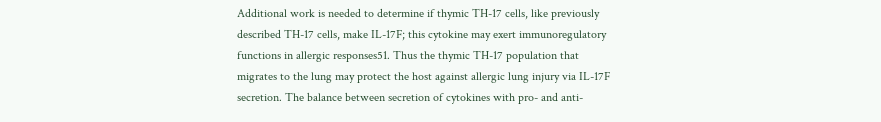Additional work is needed to determine if thymic TH-17 cells, like previously described TH-17 cells, make IL-17F; this cytokine may exert immunoregulatory functions in allergic responses51. Thus the thymic TH-17 population that migrates to the lung may protect the host against allergic lung injury via IL-17F secretion. The balance between secretion of cytokines with pro- and anti-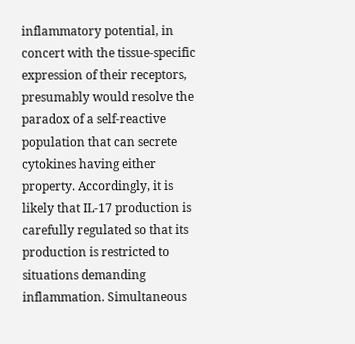inflammatory potential, in concert with the tissue-specific expression of their receptors, presumably would resolve the paradox of a self-reactive population that can secrete cytokines having either property. Accordingly, it is likely that IL-17 production is carefully regulated so that its production is restricted to situations demanding inflammation. Simultaneous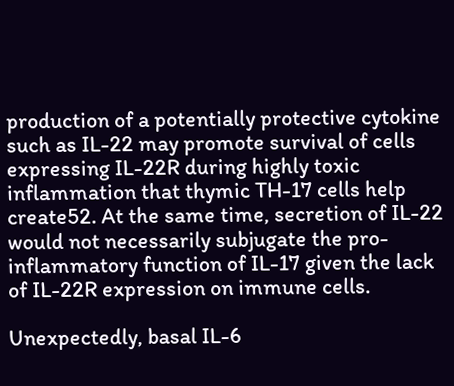production of a potentially protective cytokine such as IL-22 may promote survival of cells expressing IL-22R during highly toxic inflammation that thymic TH-17 cells help create52. At the same time, secretion of IL-22 would not necessarily subjugate the pro-inflammatory function of IL-17 given the lack of IL-22R expression on immune cells.

Unexpectedly, basal IL-6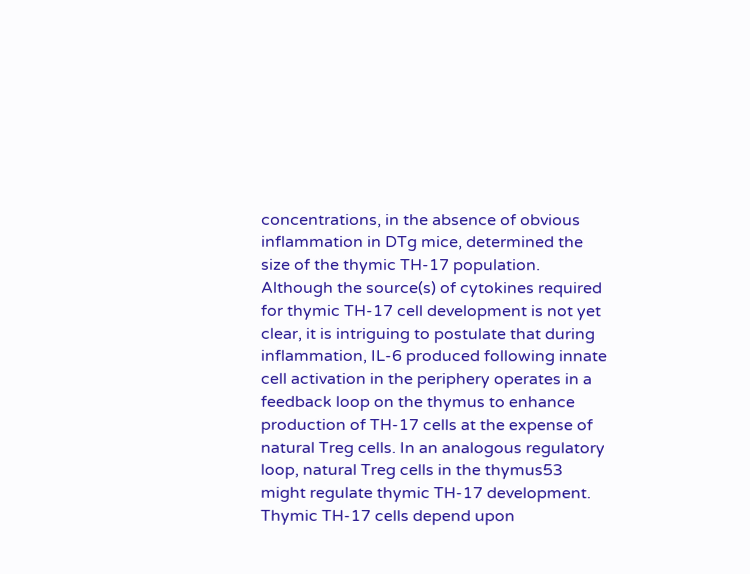concentrations, in the absence of obvious inflammation in DTg mice, determined the size of the thymic TH-17 population. Although the source(s) of cytokines required for thymic TH-17 cell development is not yet clear, it is intriguing to postulate that during inflammation, IL-6 produced following innate cell activation in the periphery operates in a feedback loop on the thymus to enhance production of TH-17 cells at the expense of natural Treg cells. In an analogous regulatory loop, natural Treg cells in the thymus53 might regulate thymic TH-17 development. Thymic TH-17 cells depend upon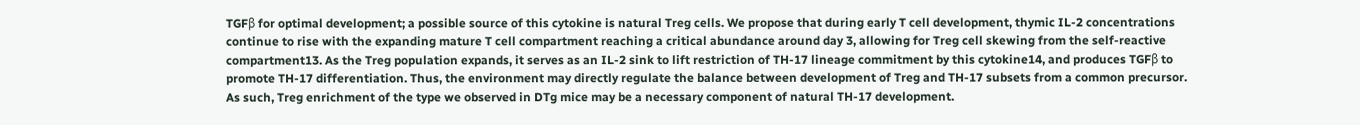TGFβ for optimal development; a possible source of this cytokine is natural Treg cells. We propose that during early T cell development, thymic IL-2 concentrations continue to rise with the expanding mature T cell compartment reaching a critical abundance around day 3, allowing for Treg cell skewing from the self-reactive compartment13. As the Treg population expands, it serves as an IL-2 sink to lift restriction of TH-17 lineage commitment by this cytokine14, and produces TGFβ to promote TH-17 differentiation. Thus, the environment may directly regulate the balance between development of Treg and TH-17 subsets from a common precursor. As such, Treg enrichment of the type we observed in DTg mice may be a necessary component of natural TH-17 development.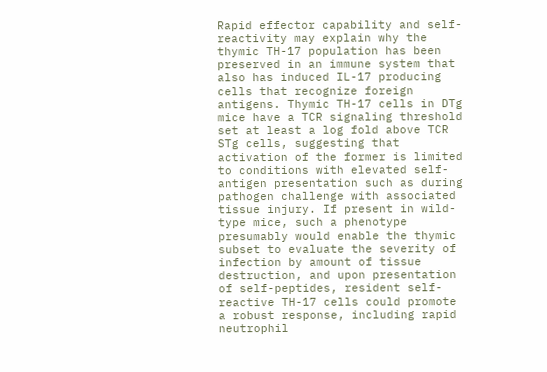Rapid effector capability and self-reactivity may explain why the thymic TH-17 population has been preserved in an immune system that also has induced IL-17 producing cells that recognize foreign antigens. Thymic TH-17 cells in DTg mice have a TCR signaling threshold set at least a log fold above TCR STg cells, suggesting that activation of the former is limited to conditions with elevated self-antigen presentation such as during pathogen challenge with associated tissue injury. If present in wild-type mice, such a phenotype presumably would enable the thymic subset to evaluate the severity of infection by amount of tissue destruction, and upon presentation of self-peptides, resident self-reactive TH-17 cells could promote a robust response, including rapid neutrophil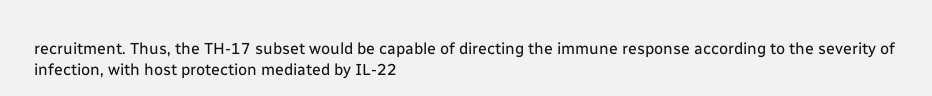recruitment. Thus, the TH-17 subset would be capable of directing the immune response according to the severity of infection, with host protection mediated by IL-22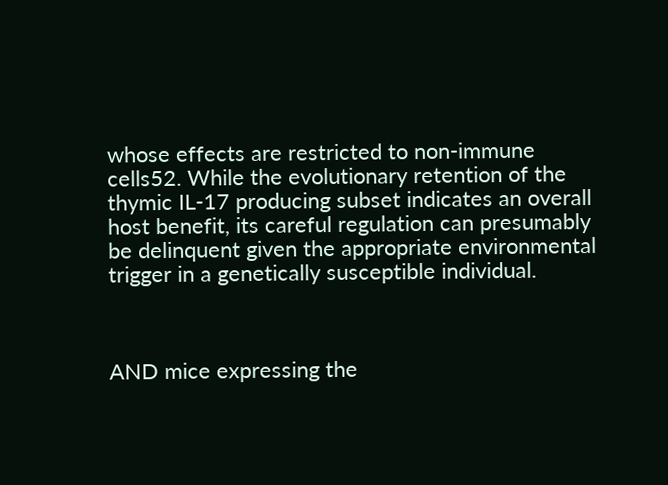whose effects are restricted to non-immune cells52. While the evolutionary retention of the thymic IL-17 producing subset indicates an overall host benefit, its careful regulation can presumably be delinquent given the appropriate environmental trigger in a genetically susceptible individual.



AND mice expressing the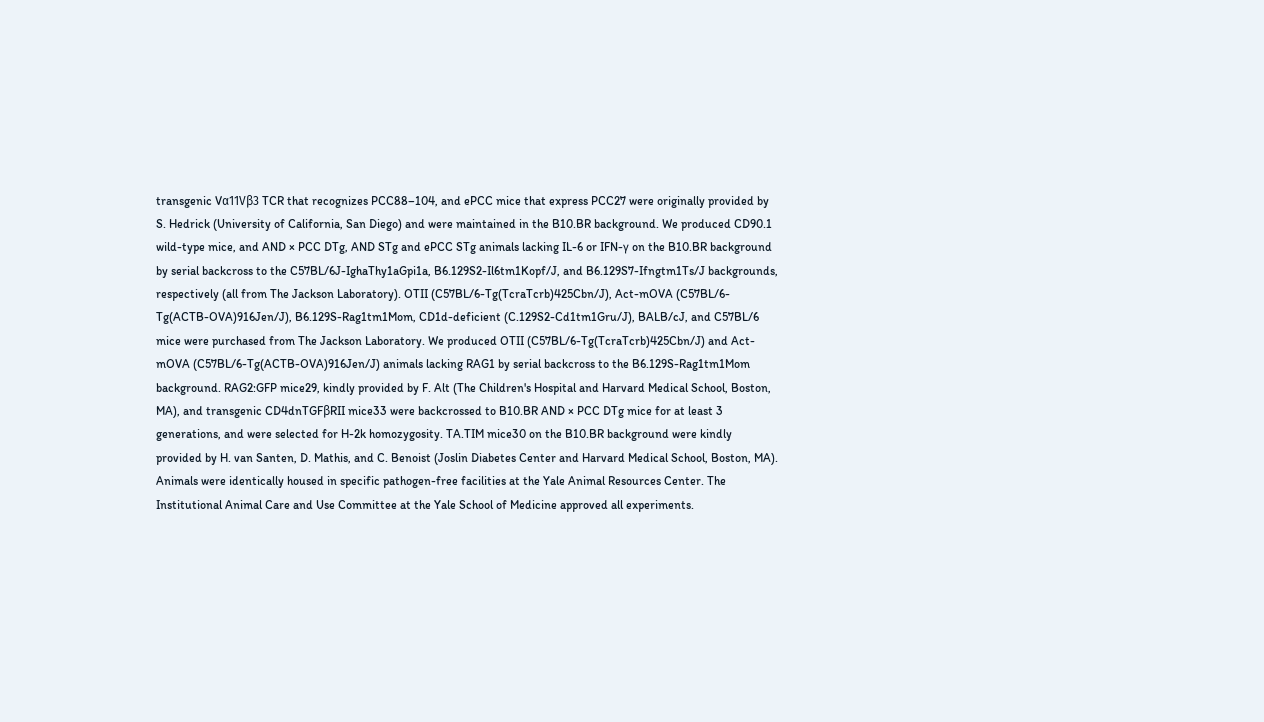transgenic Vα11Vβ3 TCR that recognizes PCC88–104, and ePCC mice that express PCC27 were originally provided by S. Hedrick (University of California, San Diego) and were maintained in the B10.BR background. We produced CD90.1 wild-type mice, and AND × PCC DTg, AND STg and ePCC STg animals lacking IL-6 or IFN-γ on the B10.BR background by serial backcross to the C57BL/6J-IghaThy1aGpi1a, B6.129S2-Il6tm1Kopf/J, and B6.129S7-Ifngtm1Ts/J backgrounds, respectively (all from The Jackson Laboratory). OTII (C57BL/6-Tg(TcraTcrb)425Cbn/J), Act-mOVA (C57BL/6-Tg(ACTB-OVA)916Jen/J), B6.129S-Rag1tm1Mom, CD1d-deficient (C.129S2-Cd1tm1Gru/J), BALB/cJ, and C57BL/6 mice were purchased from The Jackson Laboratory. We produced OTII (C57BL/6-Tg(TcraTcrb)425Cbn/J) and Act-mOVA (C57BL/6-Tg(ACTB-OVA)916Jen/J) animals lacking RAG1 by serial backcross to the B6.129S-Rag1tm1Mom background. RAG2:GFP mice29, kindly provided by F. Alt (The Children's Hospital and Harvard Medical School, Boston, MA), and transgenic CD4dnTGFβRII mice33 were backcrossed to B10.BR AND × PCC DTg mice for at least 3 generations, and were selected for H-2k homozygosity. TA.TIM mice30 on the B10.BR background were kindly provided by H. van Santen, D. Mathis, and C. Benoist (Joslin Diabetes Center and Harvard Medical School, Boston, MA). Animals were identically housed in specific pathogen-free facilities at the Yale Animal Resources Center. The Institutional Animal Care and Use Committee at the Yale School of Medicine approved all experiments.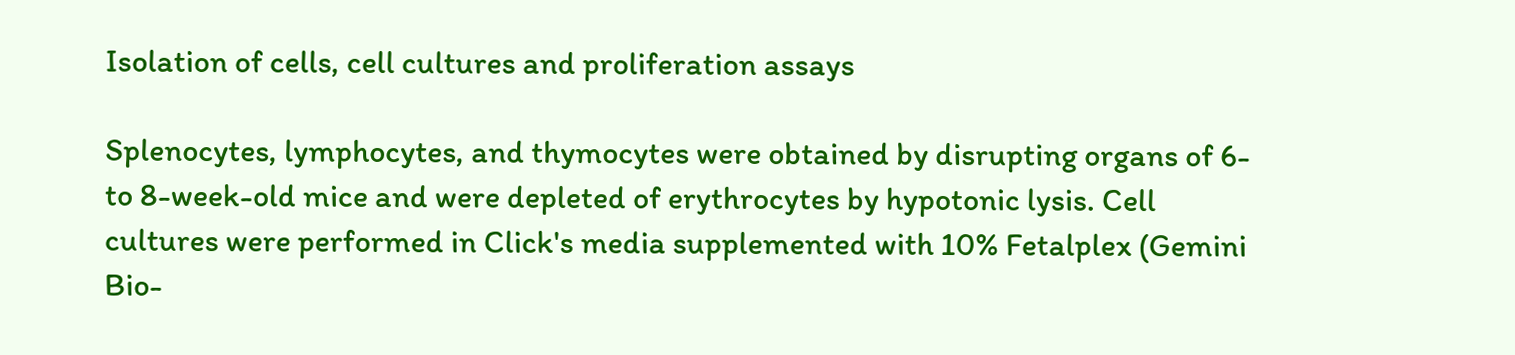Isolation of cells, cell cultures and proliferation assays

Splenocytes, lymphocytes, and thymocytes were obtained by disrupting organs of 6- to 8-week-old mice and were depleted of erythrocytes by hypotonic lysis. Cell cultures were performed in Click's media supplemented with 10% Fetalplex (Gemini Bio-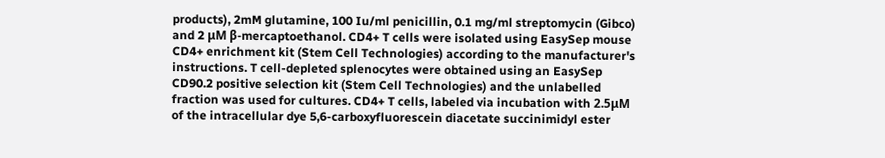products), 2mM glutamine, 100 Iu/ml penicillin, 0.1 mg/ml streptomycin (Gibco) and 2 μM β-mercaptoethanol. CD4+ T cells were isolated using EasySep mouse CD4+ enrichment kit (Stem Cell Technologies) according to the manufacturer's instructions. T cell-depleted splenocytes were obtained using an EasySep CD90.2 positive selection kit (Stem Cell Technologies) and the unlabelled fraction was used for cultures. CD4+ T cells, labeled via incubation with 2.5μM of the intracellular dye 5,6-carboxyfluorescein diacetate succinimidyl ester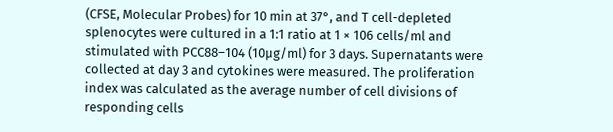(CFSE, Molecular Probes) for 10 min at 37°, and T cell-depleted splenocytes were cultured in a 1:1 ratio at 1 × 106 cells/ml and stimulated with PCC88–104 (10μg/ml) for 3 days. Supernatants were collected at day 3 and cytokines were measured. The proliferation index was calculated as the average number of cell divisions of responding cells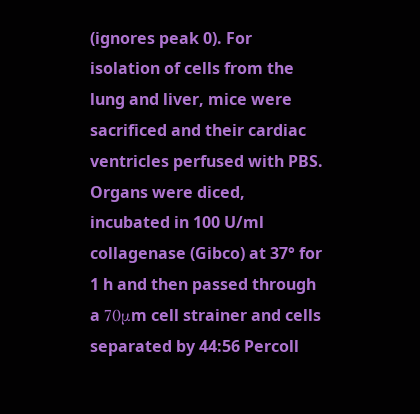(ignores peak 0). For isolation of cells from the lung and liver, mice were sacrificed and their cardiac ventricles perfused with PBS. Organs were diced, incubated in 100 U/ml collagenase (Gibco) at 37° for 1 h and then passed through a 70μm cell strainer and cells separated by 44:56 Percoll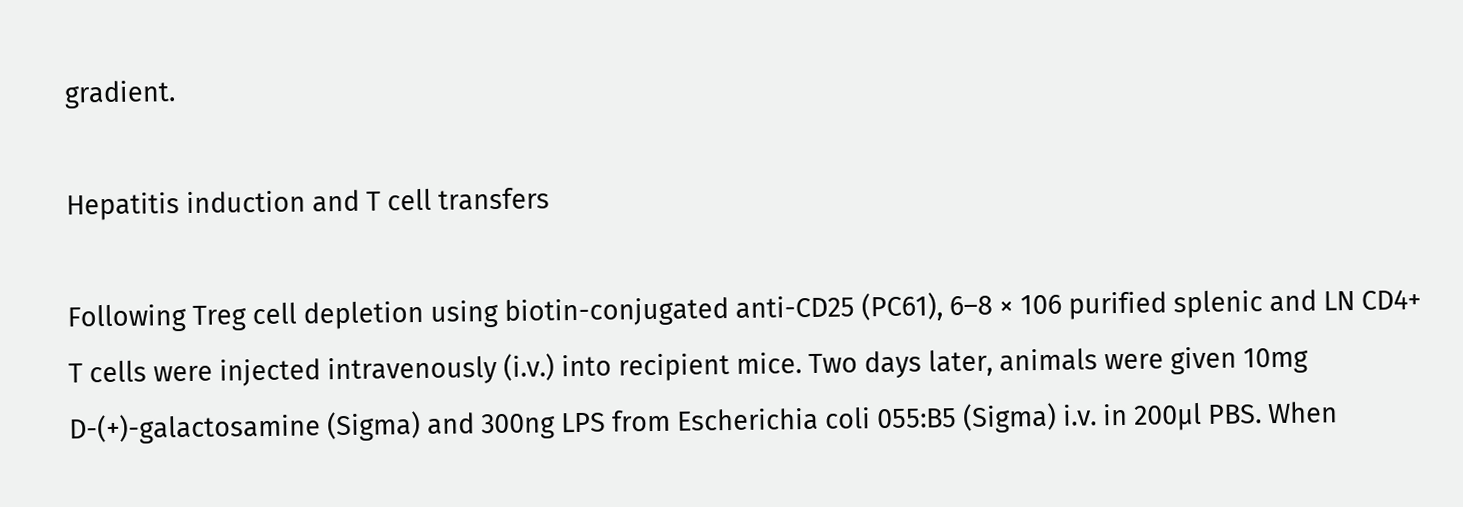gradient.

Hepatitis induction and T cell transfers

Following Treg cell depletion using biotin-conjugated anti-CD25 (PC61), 6–8 × 106 purified splenic and LN CD4+ T cells were injected intravenously (i.v.) into recipient mice. Two days later, animals were given 10mg D-(+)-galactosamine (Sigma) and 300ng LPS from Escherichia coli 055:B5 (Sigma) i.v. in 200μl PBS. When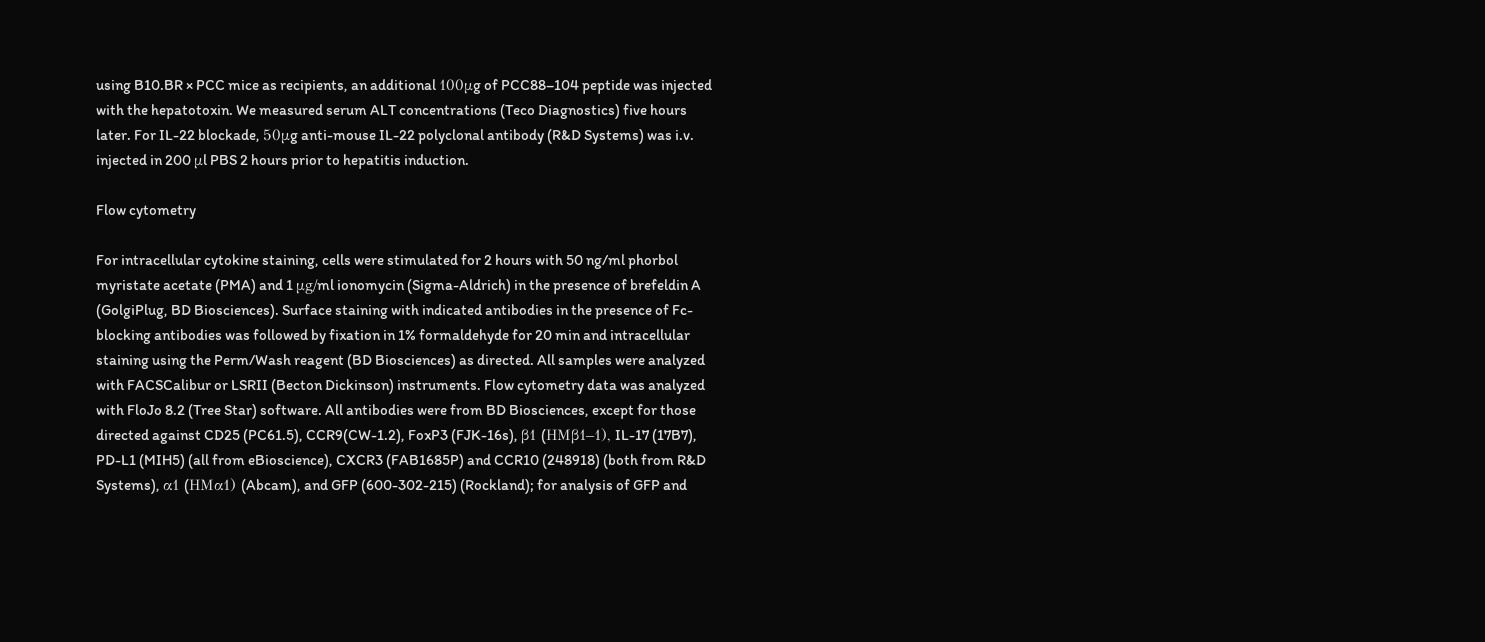using B10.BR × PCC mice as recipients, an additional 100μg of PCC88–104 peptide was injected with the hepatotoxin. We measured serum ALT concentrations (Teco Diagnostics) five hours later. For IL-22 blockade, 50μg anti-mouse IL-22 polyclonal antibody (R&D Systems) was i.v. injected in 200 μl PBS 2 hours prior to hepatitis induction.

Flow cytometry

For intracellular cytokine staining, cells were stimulated for 2 hours with 50 ng/ml phorbol myristate acetate (PMA) and 1 μg/ml ionomycin (Sigma-Aldrich) in the presence of brefeldin A (GolgiPlug, BD Biosciences). Surface staining with indicated antibodies in the presence of Fc-blocking antibodies was followed by fixation in 1% formaldehyde for 20 min and intracellular staining using the Perm/Wash reagent (BD Biosciences) as directed. All samples were analyzed with FACSCalibur or LSRII (Becton Dickinson) instruments. Flow cytometry data was analyzed with FloJo 8.2 (Tree Star) software. All antibodies were from BD Biosciences, except for those directed against CD25 (PC61.5), CCR9(CW-1.2), FoxP3 (FJK-16s), β1 (HMβ1–1), IL-17 (17B7), PD-L1 (MIH5) (all from eBioscience), CXCR3 (FAB1685P) and CCR10 (248918) (both from R&D Systems), α1 (HMα1) (Abcam), and GFP (600-302-215) (Rockland); for analysis of GFP and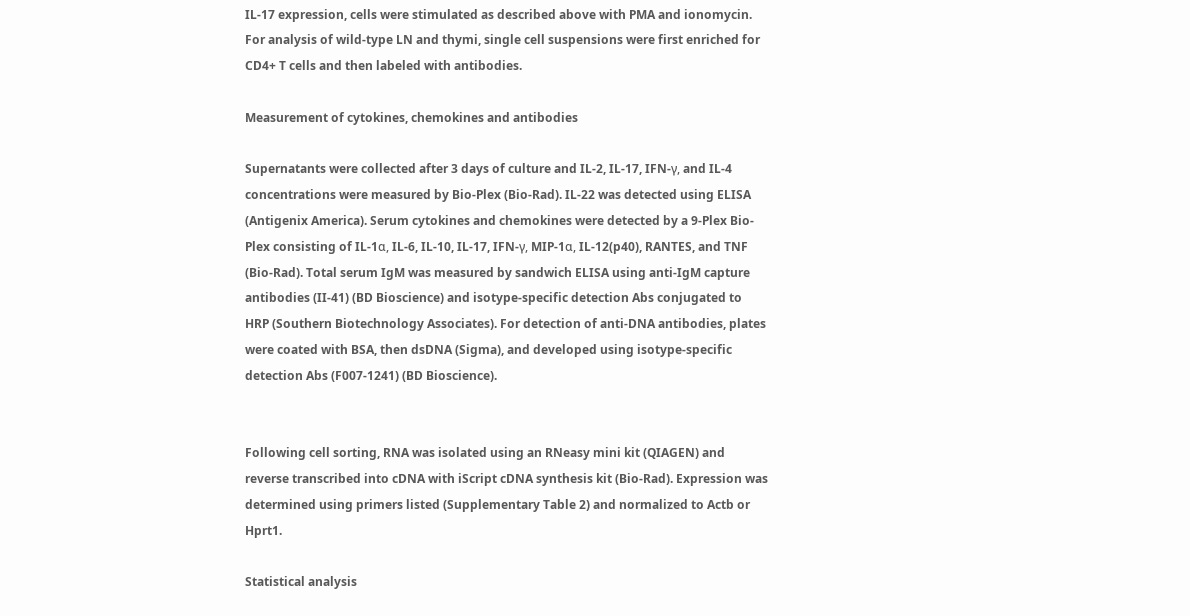IL-17 expression, cells were stimulated as described above with PMA and ionomycin. For analysis of wild-type LN and thymi, single cell suspensions were first enriched for CD4+ T cells and then labeled with antibodies.

Measurement of cytokines, chemokines and antibodies

Supernatants were collected after 3 days of culture and IL-2, IL-17, IFN-γ, and IL-4 concentrations were measured by Bio-Plex (Bio-Rad). IL-22 was detected using ELISA (Antigenix America). Serum cytokines and chemokines were detected by a 9-Plex Bio-Plex consisting of IL-1α, IL-6, IL-10, IL-17, IFN-γ, MIP-1α, IL-12(p40), RANTES, and TNF (Bio-Rad). Total serum IgM was measured by sandwich ELISA using anti-IgM capture antibodies (II-41) (BD Bioscience) and isotype-specific detection Abs conjugated to HRP (Southern Biotechnology Associates). For detection of anti-DNA antibodies, plates were coated with BSA, then dsDNA (Sigma), and developed using isotype-specific detection Abs (F007-1241) (BD Bioscience).


Following cell sorting, RNA was isolated using an RNeasy mini kit (QIAGEN) and reverse transcribed into cDNA with iScript cDNA synthesis kit (Bio-Rad). Expression was determined using primers listed (Supplementary Table 2) and normalized to Actb or Hprt1.

Statistical analysis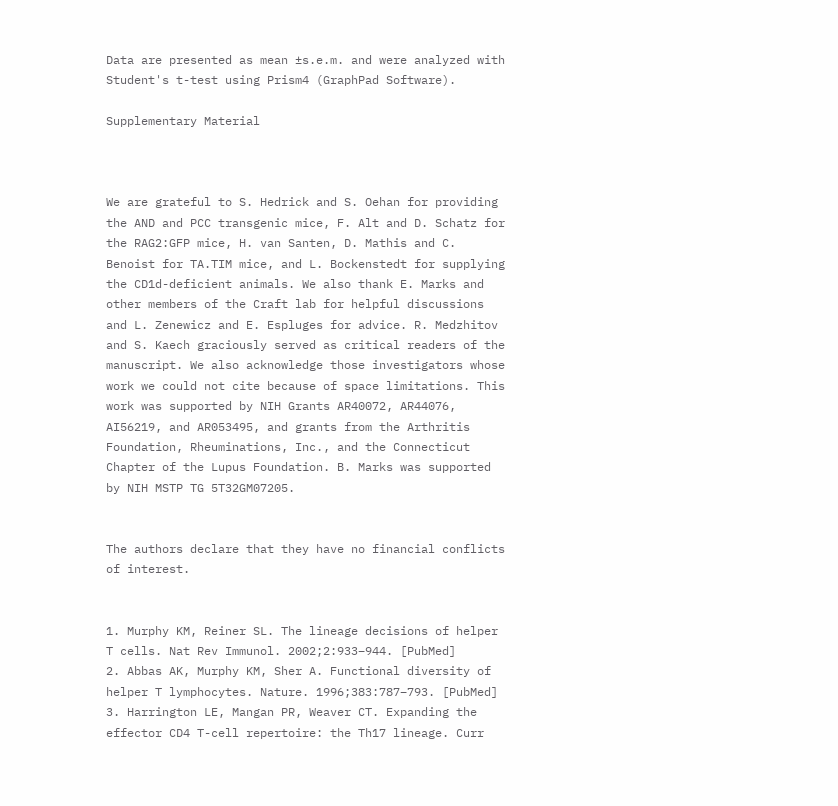Data are presented as mean ±s.e.m. and were analyzed with Student's t-test using Prism4 (GraphPad Software).

Supplementary Material



We are grateful to S. Hedrick and S. Oehan for providing the AND and PCC transgenic mice, F. Alt and D. Schatz for the RAG2:GFP mice, H. van Santen, D. Mathis and C. Benoist for TA.TIM mice, and L. Bockenstedt for supplying the CD1d-deficient animals. We also thank E. Marks and other members of the Craft lab for helpful discussions and L. Zenewicz and E. Espluges for advice. R. Medzhitov and S. Kaech graciously served as critical readers of the manuscript. We also acknowledge those investigators whose work we could not cite because of space limitations. This work was supported by NIH Grants AR40072, AR44076, AI56219, and AR053495, and grants from the Arthritis Foundation, Rheuminations, Inc., and the Connecticut Chapter of the Lupus Foundation. B. Marks was supported by NIH MSTP TG 5T32GM07205.


The authors declare that they have no financial conflicts of interest.


1. Murphy KM, Reiner SL. The lineage decisions of helper T cells. Nat Rev Immunol. 2002;2:933–944. [PubMed]
2. Abbas AK, Murphy KM, Sher A. Functional diversity of helper T lymphocytes. Nature. 1996;383:787–793. [PubMed]
3. Harrington LE, Mangan PR, Weaver CT. Expanding the effector CD4 T-cell repertoire: the Th17 lineage. Curr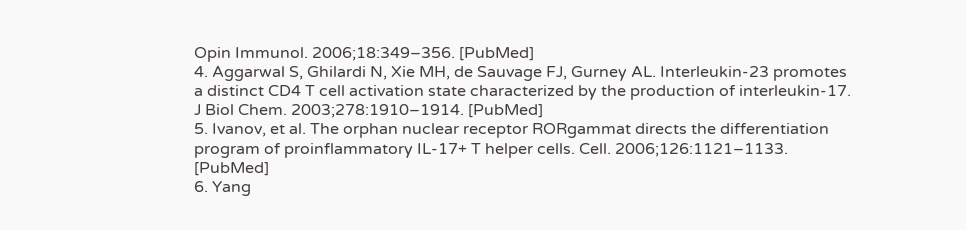Opin Immunol. 2006;18:349–356. [PubMed]
4. Aggarwal S, Ghilardi N, Xie MH, de Sauvage FJ, Gurney AL. Interleukin-23 promotes a distinct CD4 T cell activation state characterized by the production of interleukin-17. J Biol Chem. 2003;278:1910–1914. [PubMed]
5. Ivanov, et al. The orphan nuclear receptor RORgammat directs the differentiation program of proinflammatory IL-17+ T helper cells. Cell. 2006;126:1121–1133. [PubMed]
6. Yang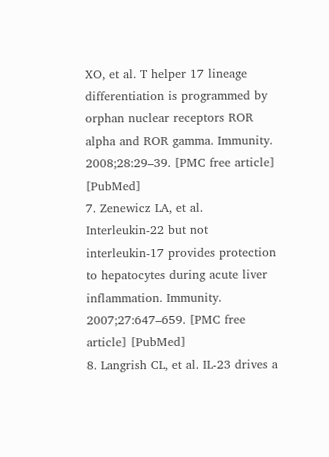XO, et al. T helper 17 lineage differentiation is programmed by orphan nuclear receptors ROR alpha and ROR gamma. Immunity. 2008;28:29–39. [PMC free article] [PubMed]
7. Zenewicz LA, et al. Interleukin-22 but not interleukin-17 provides protection to hepatocytes during acute liver inflammation. Immunity. 2007;27:647–659. [PMC free article] [PubMed]
8. Langrish CL, et al. IL-23 drives a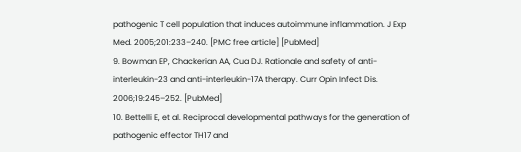pathogenic T cell population that induces autoimmune inflammation. J Exp Med. 2005;201:233–240. [PMC free article] [PubMed]
9. Bowman EP, Chackerian AA, Cua DJ. Rationale and safety of anti-interleukin-23 and anti-interleukin-17A therapy. Curr Opin Infect Dis. 2006;19:245–252. [PubMed]
10. Bettelli E, et al. Reciprocal developmental pathways for the generation of pathogenic effector TH17 and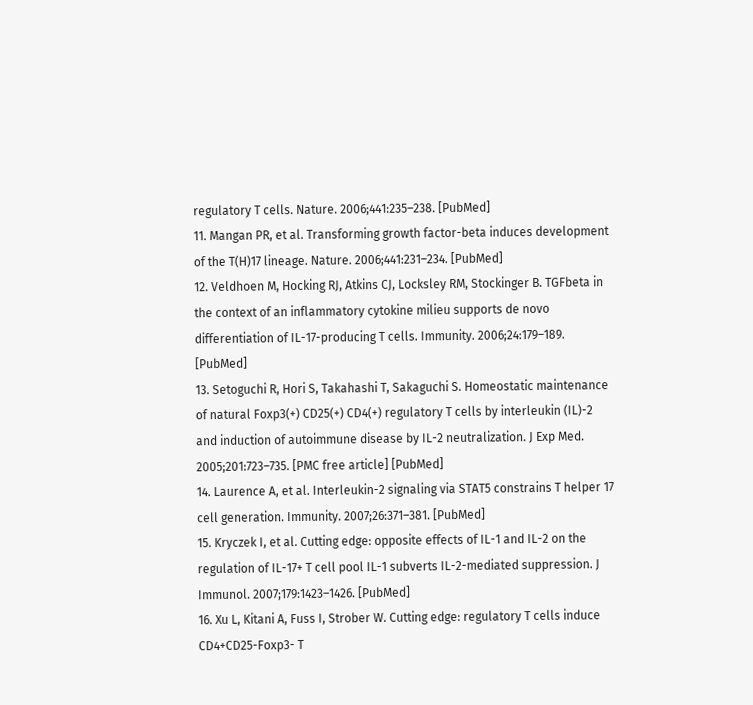regulatory T cells. Nature. 2006;441:235–238. [PubMed]
11. Mangan PR, et al. Transforming growth factor-beta induces development of the T(H)17 lineage. Nature. 2006;441:231–234. [PubMed]
12. Veldhoen M, Hocking RJ, Atkins CJ, Locksley RM, Stockinger B. TGFbeta in the context of an inflammatory cytokine milieu supports de novo differentiation of IL-17-producing T cells. Immunity. 2006;24:179–189. [PubMed]
13. Setoguchi R, Hori S, Takahashi T, Sakaguchi S. Homeostatic maintenance of natural Foxp3(+) CD25(+) CD4(+) regulatory T cells by interleukin (IL)-2 and induction of autoimmune disease by IL-2 neutralization. J Exp Med. 2005;201:723–735. [PMC free article] [PubMed]
14. Laurence A, et al. Interleukin-2 signaling via STAT5 constrains T helper 17 cell generation. Immunity. 2007;26:371–381. [PubMed]
15. Kryczek I, et al. Cutting edge: opposite effects of IL-1 and IL-2 on the regulation of IL-17+ T cell pool IL-1 subverts IL-2-mediated suppression. J Immunol. 2007;179:1423–1426. [PubMed]
16. Xu L, Kitani A, Fuss I, Strober W. Cutting edge: regulatory T cells induce CD4+CD25-Foxp3- T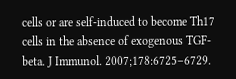cells or are self-induced to become Th17 cells in the absence of exogenous TGF-beta. J Immunol. 2007;178:6725–6729.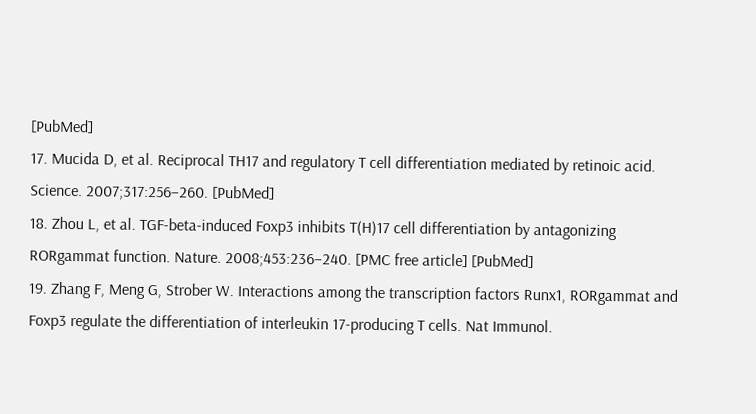[PubMed]
17. Mucida D, et al. Reciprocal TH17 and regulatory T cell differentiation mediated by retinoic acid. Science. 2007;317:256–260. [PubMed]
18. Zhou L, et al. TGF-beta-induced Foxp3 inhibits T(H)17 cell differentiation by antagonizing RORgammat function. Nature. 2008;453:236–240. [PMC free article] [PubMed]
19. Zhang F, Meng G, Strober W. Interactions among the transcription factors Runx1, RORgammat and Foxp3 regulate the differentiation of interleukin 17-producing T cells. Nat Immunol.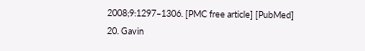2008;9:1297–1306. [PMC free article] [PubMed]
20. Gavin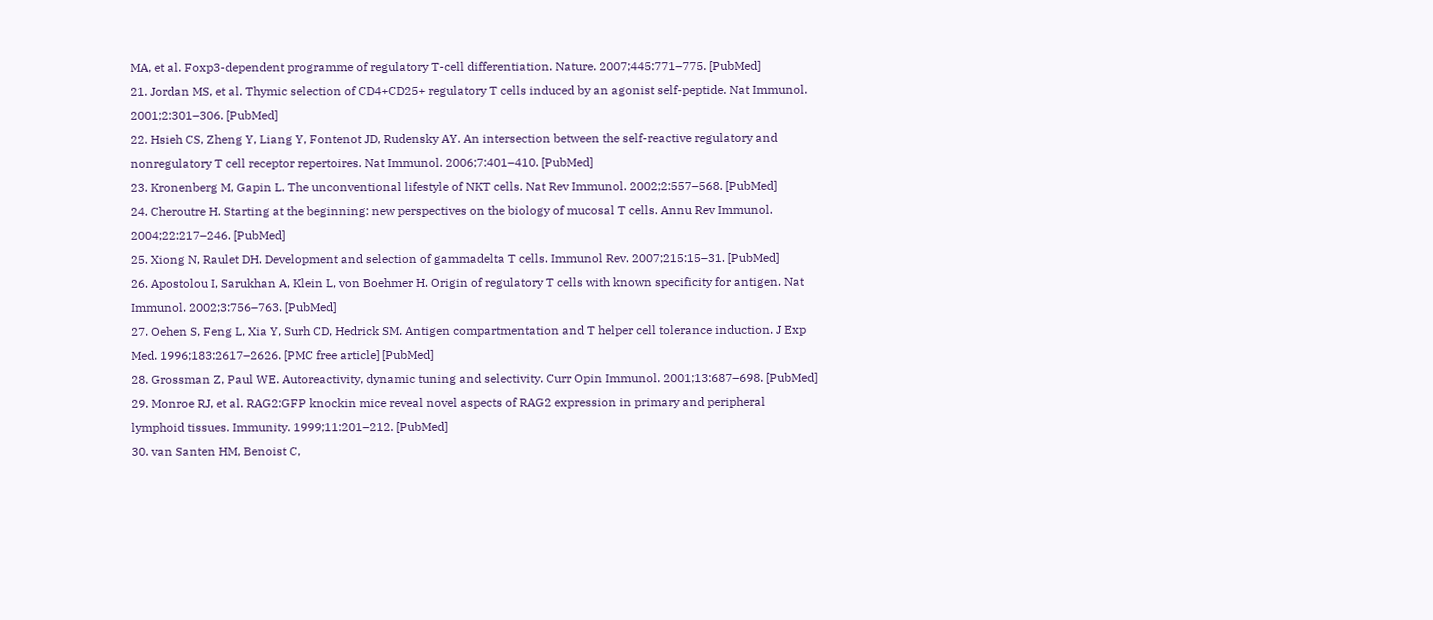MA, et al. Foxp3-dependent programme of regulatory T-cell differentiation. Nature. 2007;445:771–775. [PubMed]
21. Jordan MS, et al. Thymic selection of CD4+CD25+ regulatory T cells induced by an agonist self-peptide. Nat Immunol. 2001;2:301–306. [PubMed]
22. Hsieh CS, Zheng Y, Liang Y, Fontenot JD, Rudensky AY. An intersection between the self-reactive regulatory and nonregulatory T cell receptor repertoires. Nat Immunol. 2006;7:401–410. [PubMed]
23. Kronenberg M, Gapin L. The unconventional lifestyle of NKT cells. Nat Rev Immunol. 2002;2:557–568. [PubMed]
24. Cheroutre H. Starting at the beginning: new perspectives on the biology of mucosal T cells. Annu Rev Immunol. 2004;22:217–246. [PubMed]
25. Xiong N, Raulet DH. Development and selection of gammadelta T cells. Immunol Rev. 2007;215:15–31. [PubMed]
26. Apostolou I, Sarukhan A, Klein L, von Boehmer H. Origin of regulatory T cells with known specificity for antigen. Nat Immunol. 2002;3:756–763. [PubMed]
27. Oehen S, Feng L, Xia Y, Surh CD, Hedrick SM. Antigen compartmentation and T helper cell tolerance induction. J Exp Med. 1996;183:2617–2626. [PMC free article] [PubMed]
28. Grossman Z, Paul WE. Autoreactivity, dynamic tuning and selectivity. Curr Opin Immunol. 2001;13:687–698. [PubMed]
29. Monroe RJ, et al. RAG2:GFP knockin mice reveal novel aspects of RAG2 expression in primary and peripheral lymphoid tissues. Immunity. 1999;11:201–212. [PubMed]
30. van Santen HM, Benoist C,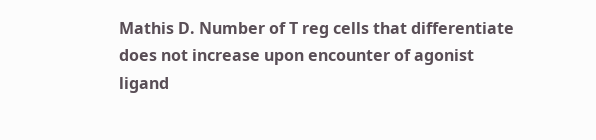Mathis D. Number of T reg cells that differentiate does not increase upon encounter of agonist ligand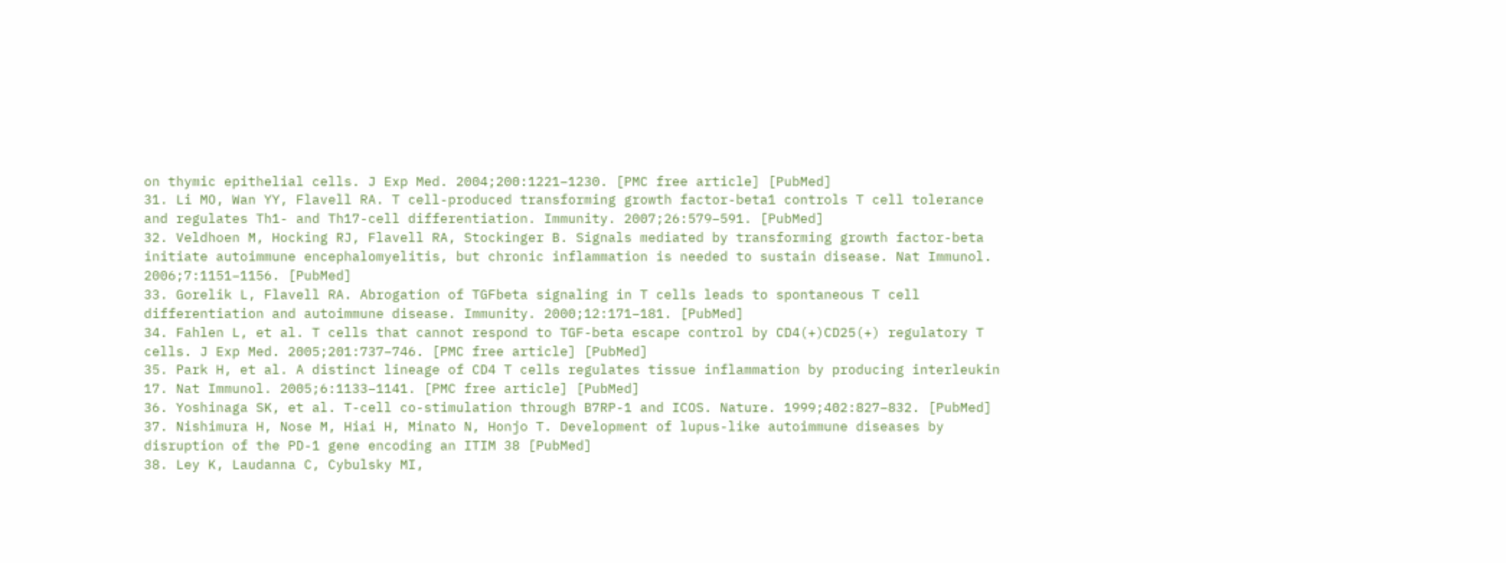on thymic epithelial cells. J Exp Med. 2004;200:1221–1230. [PMC free article] [PubMed]
31. Li MO, Wan YY, Flavell RA. T cell-produced transforming growth factor-beta1 controls T cell tolerance and regulates Th1- and Th17-cell differentiation. Immunity. 2007;26:579–591. [PubMed]
32. Veldhoen M, Hocking RJ, Flavell RA, Stockinger B. Signals mediated by transforming growth factor-beta initiate autoimmune encephalomyelitis, but chronic inflammation is needed to sustain disease. Nat Immunol. 2006;7:1151–1156. [PubMed]
33. Gorelik L, Flavell RA. Abrogation of TGFbeta signaling in T cells leads to spontaneous T cell differentiation and autoimmune disease. Immunity. 2000;12:171–181. [PubMed]
34. Fahlen L, et al. T cells that cannot respond to TGF-beta escape control by CD4(+)CD25(+) regulatory T cells. J Exp Med. 2005;201:737–746. [PMC free article] [PubMed]
35. Park H, et al. A distinct lineage of CD4 T cells regulates tissue inflammation by producing interleukin 17. Nat Immunol. 2005;6:1133–1141. [PMC free article] [PubMed]
36. Yoshinaga SK, et al. T-cell co-stimulation through B7RP-1 and ICOS. Nature. 1999;402:827–832. [PubMed]
37. Nishimura H, Nose M, Hiai H, Minato N, Honjo T. Development of lupus-like autoimmune diseases by disruption of the PD-1 gene encoding an ITIM 38 [PubMed]
38. Ley K, Laudanna C, Cybulsky MI,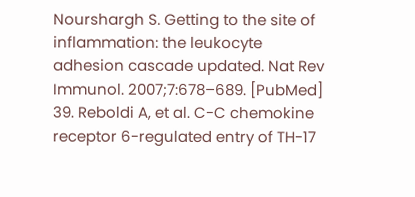Nourshargh S. Getting to the site of inflammation: the leukocyte adhesion cascade updated. Nat Rev Immunol. 2007;7:678–689. [PubMed]
39. Reboldi A, et al. C-C chemokine receptor 6-regulated entry of TH-17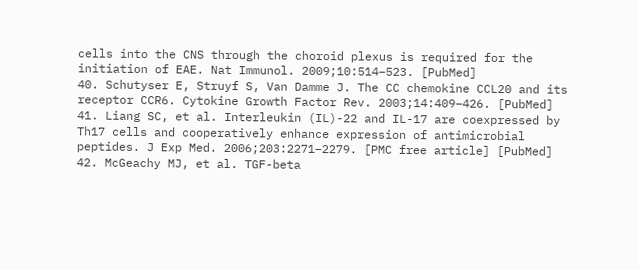cells into the CNS through the choroid plexus is required for the initiation of EAE. Nat Immunol. 2009;10:514–523. [PubMed]
40. Schutyser E, Struyf S, Van Damme J. The CC chemokine CCL20 and its receptor CCR6. Cytokine Growth Factor Rev. 2003;14:409–426. [PubMed]
41. Liang SC, et al. Interleukin (IL)-22 and IL-17 are coexpressed by Th17 cells and cooperatively enhance expression of antimicrobial peptides. J Exp Med. 2006;203:2271–2279. [PMC free article] [PubMed]
42. McGeachy MJ, et al. TGF-beta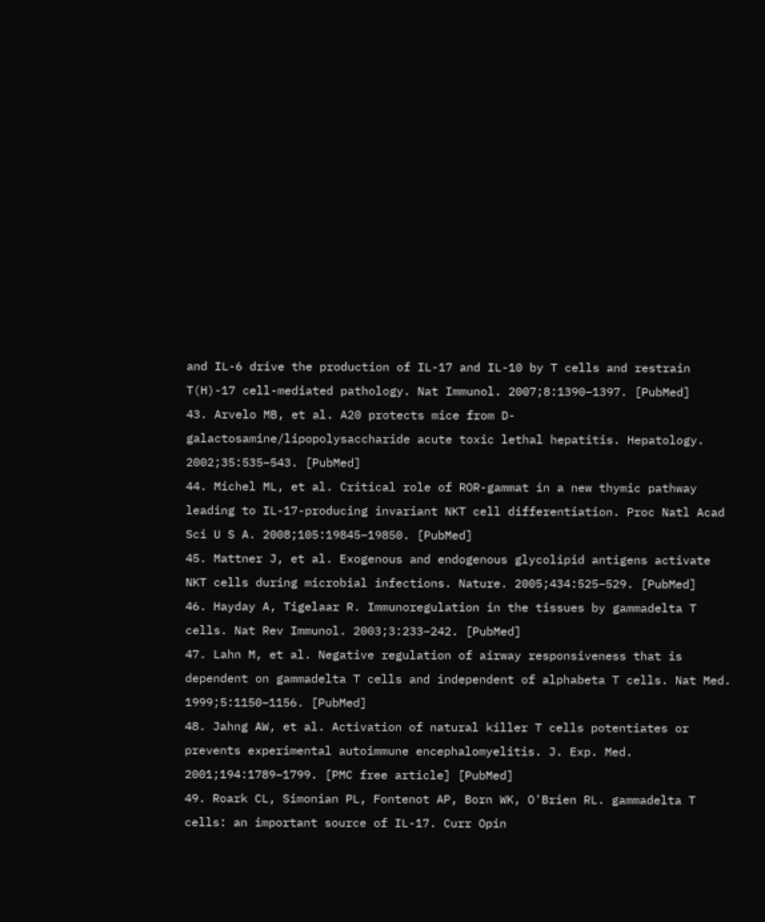and IL-6 drive the production of IL-17 and IL-10 by T cells and restrain T(H)-17 cell-mediated pathology. Nat Immunol. 2007;8:1390–1397. [PubMed]
43. Arvelo MB, et al. A20 protects mice from D-galactosamine/lipopolysaccharide acute toxic lethal hepatitis. Hepatology. 2002;35:535–543. [PubMed]
44. Michel ML, et al. Critical role of ROR-gammat in a new thymic pathway leading to IL-17-producing invariant NKT cell differentiation. Proc Natl Acad Sci U S A. 2008;105:19845–19850. [PubMed]
45. Mattner J, et al. Exogenous and endogenous glycolipid antigens activate NKT cells during microbial infections. Nature. 2005;434:525–529. [PubMed]
46. Hayday A, Tigelaar R. Immunoregulation in the tissues by gammadelta T cells. Nat Rev Immunol. 2003;3:233–242. [PubMed]
47. Lahn M, et al. Negative regulation of airway responsiveness that is dependent on gammadelta T cells and independent of alphabeta T cells. Nat Med. 1999;5:1150–1156. [PubMed]
48. Jahng AW, et al. Activation of natural killer T cells potentiates or prevents experimental autoimmune encephalomyelitis. J. Exp. Med. 2001;194:1789–1799. [PMC free article] [PubMed]
49. Roark CL, Simonian PL, Fontenot AP, Born WK, O'Brien RL. gammadelta T cells: an important source of IL-17. Curr Opin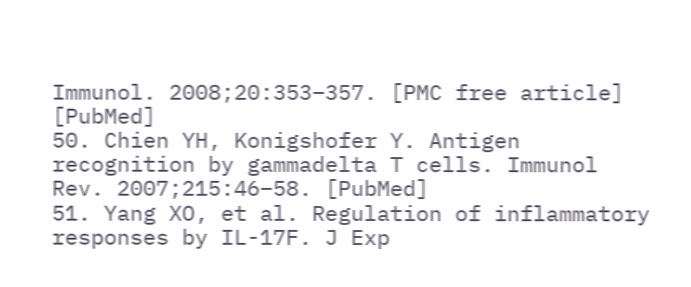Immunol. 2008;20:353–357. [PMC free article] [PubMed]
50. Chien YH, Konigshofer Y. Antigen recognition by gammadelta T cells. Immunol Rev. 2007;215:46–58. [PubMed]
51. Yang XO, et al. Regulation of inflammatory responses by IL-17F. J Exp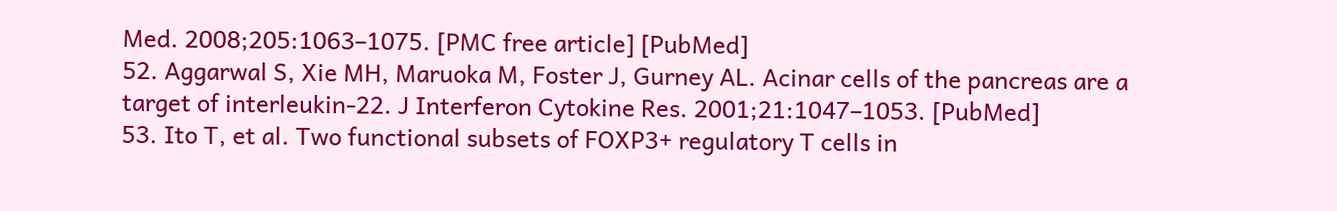Med. 2008;205:1063–1075. [PMC free article] [PubMed]
52. Aggarwal S, Xie MH, Maruoka M, Foster J, Gurney AL. Acinar cells of the pancreas are a target of interleukin-22. J Interferon Cytokine Res. 2001;21:1047–1053. [PubMed]
53. Ito T, et al. Two functional subsets of FOXP3+ regulatory T cells in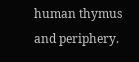human thymus and periphery.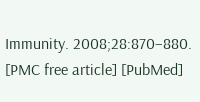Immunity. 2008;28:870–880. [PMC free article] [PubMed]